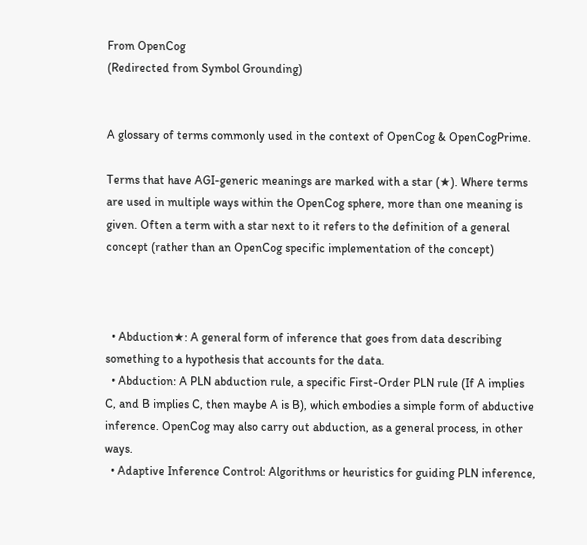From OpenCog
(Redirected from Symbol Grounding)


A glossary of terms commonly used in the context of OpenCog & OpenCogPrime.

Terms that have AGI-generic meanings are marked with a star (★). Where terms are used in multiple ways within the OpenCog sphere, more than one meaning is given. Often a term with a star next to it refers to the definition of a general concept (rather than an OpenCog specific implementation of the concept)



  • Abduction★: A general form of inference that goes from data describing something to a hypothesis that accounts for the data.
  • Abduction: A PLN abduction rule, a specific First-Order PLN rule (If A implies C, and B implies C, then maybe A is B), which embodies a simple form of abductive inference. OpenCog may also carry out abduction, as a general process, in other ways.
  • Adaptive Inference Control: Algorithms or heuristics for guiding PLN inference,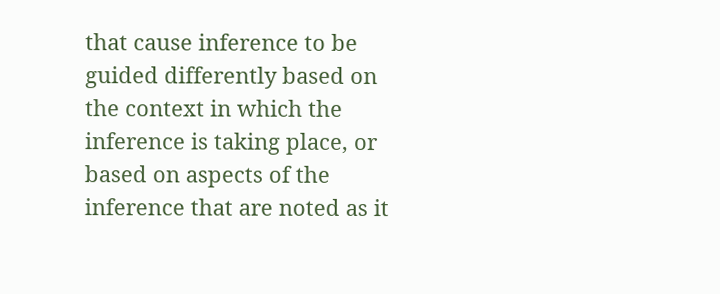that cause inference to be guided differently based on the context in which the inference is taking place, or based on aspects of the inference that are noted as it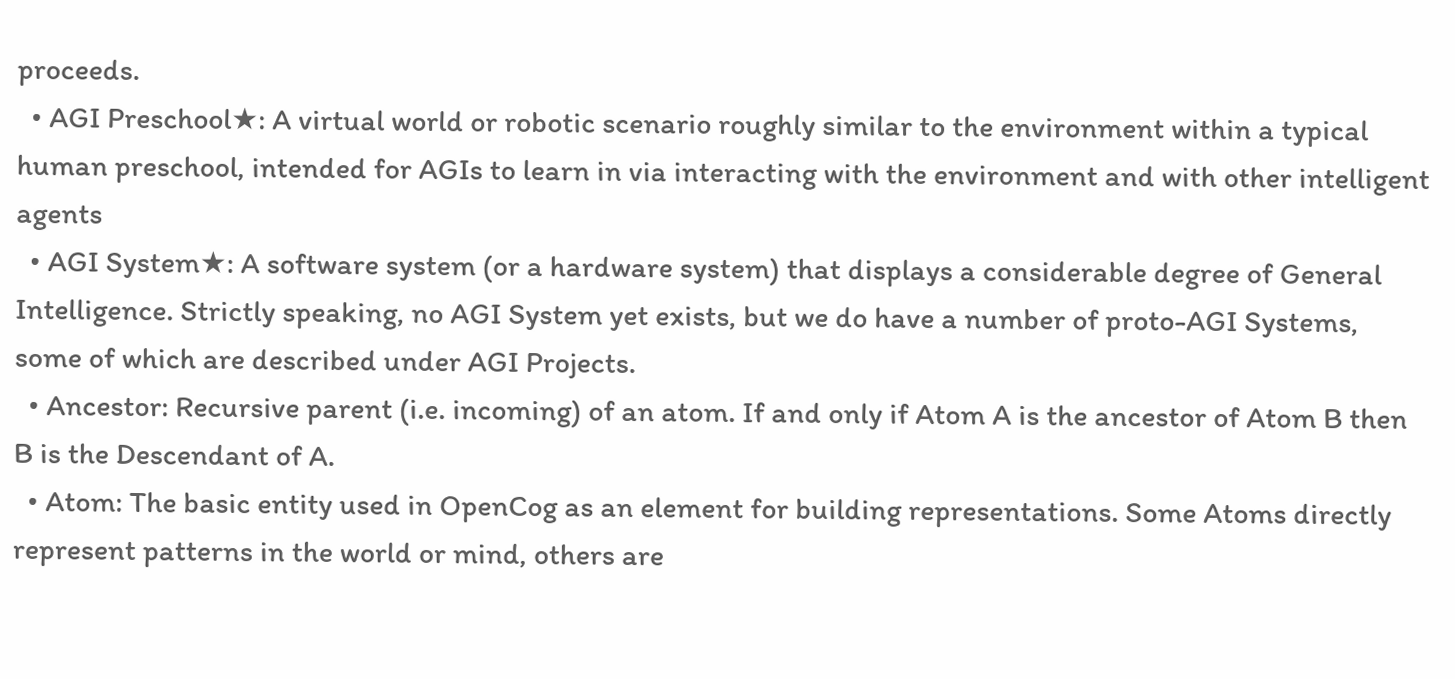proceeds.
  • AGI Preschool★: A virtual world or robotic scenario roughly similar to the environment within a typical human preschool, intended for AGIs to learn in via interacting with the environment and with other intelligent agents
  • AGI System★: A software system (or a hardware system) that displays a considerable degree of General Intelligence. Strictly speaking, no AGI System yet exists, but we do have a number of proto-AGI Systems, some of which are described under AGI Projects.
  • Ancestor: Recursive parent (i.e. incoming) of an atom. If and only if Atom A is the ancestor of Atom B then B is the Descendant of A.
  • Atom: The basic entity used in OpenCog as an element for building representations. Some Atoms directly represent patterns in the world or mind, others are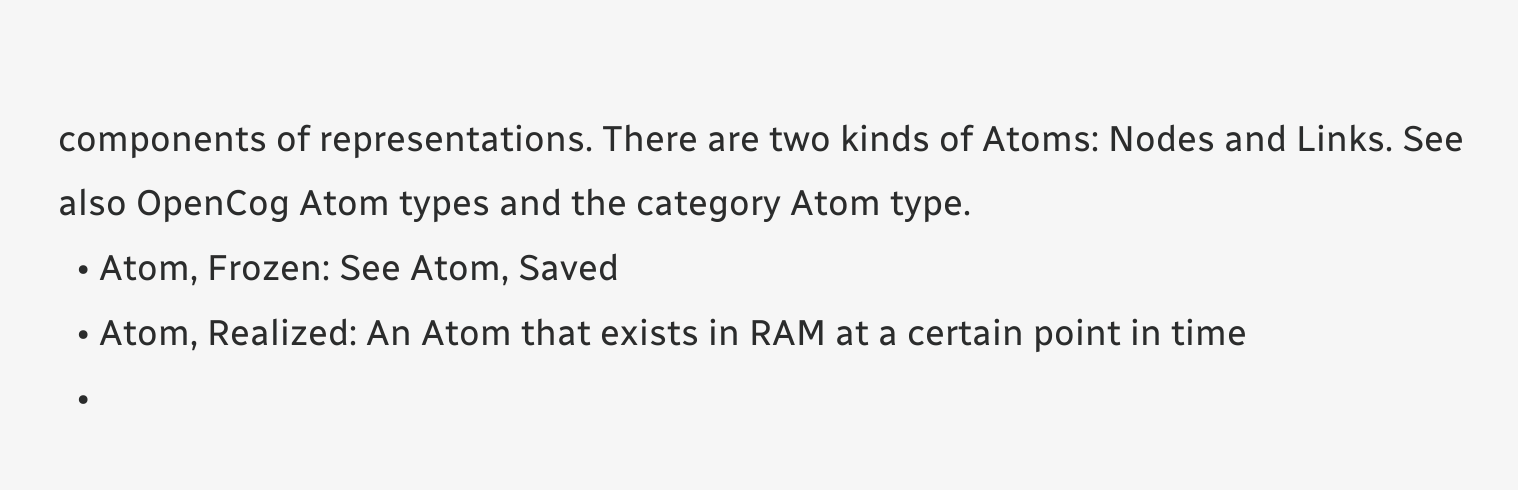components of representations. There are two kinds of Atoms: Nodes and Links. See also OpenCog Atom types and the category Atom type.
  • Atom, Frozen: See Atom, Saved
  • Atom, Realized: An Atom that exists in RAM at a certain point in time
  •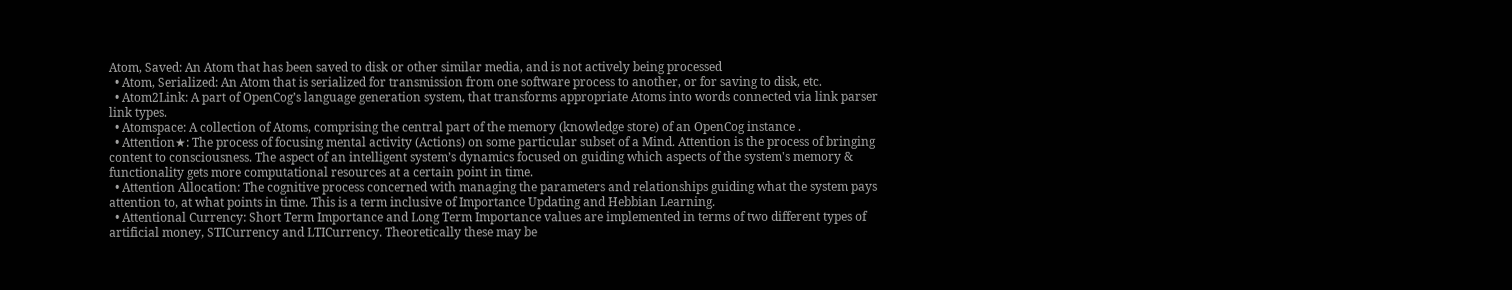Atom, Saved: An Atom that has been saved to disk or other similar media, and is not actively being processed
  • Atom, Serialized: An Atom that is serialized for transmission from one software process to another, or for saving to disk, etc.
  • Atom2Link: A part of OpenCog’s language generation system, that transforms appropriate Atoms into words connected via link parser link types.
  • Atomspace: A collection of Atoms, comprising the central part of the memory (knowledge store) of an OpenCog instance .
  • Attention★: The process of focusing mental activity (Actions) on some particular subset of a Mind. Attention is the process of bringing content to consciousness. The aspect of an intelligent system’s dynamics focused on guiding which aspects of the system's memory & functionality gets more computational resources at a certain point in time.
  • Attention Allocation: The cognitive process concerned with managing the parameters and relationships guiding what the system pays attention to, at what points in time. This is a term inclusive of Importance Updating and Hebbian Learning.
  • Attentional Currency: Short Term Importance and Long Term Importance values are implemented in terms of two different types of artificial money, STICurrency and LTICurrency. Theoretically these may be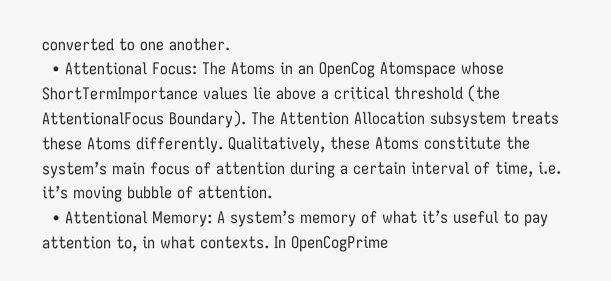converted to one another.
  • Attentional Focus: The Atoms in an OpenCog Atomspace whose ShortTermImportance values lie above a critical threshold (the AttentionalFocus Boundary). The Attention Allocation subsystem treats these Atoms differently. Qualitatively, these Atoms constitute the system’s main focus of attention during a certain interval of time, i.e. it’s moving bubble of attention.
  • Attentional Memory: A system’s memory of what it’s useful to pay attention to, in what contexts. In OpenCogPrime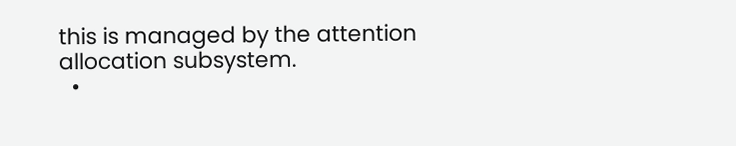this is managed by the attention allocation subsystem.
  •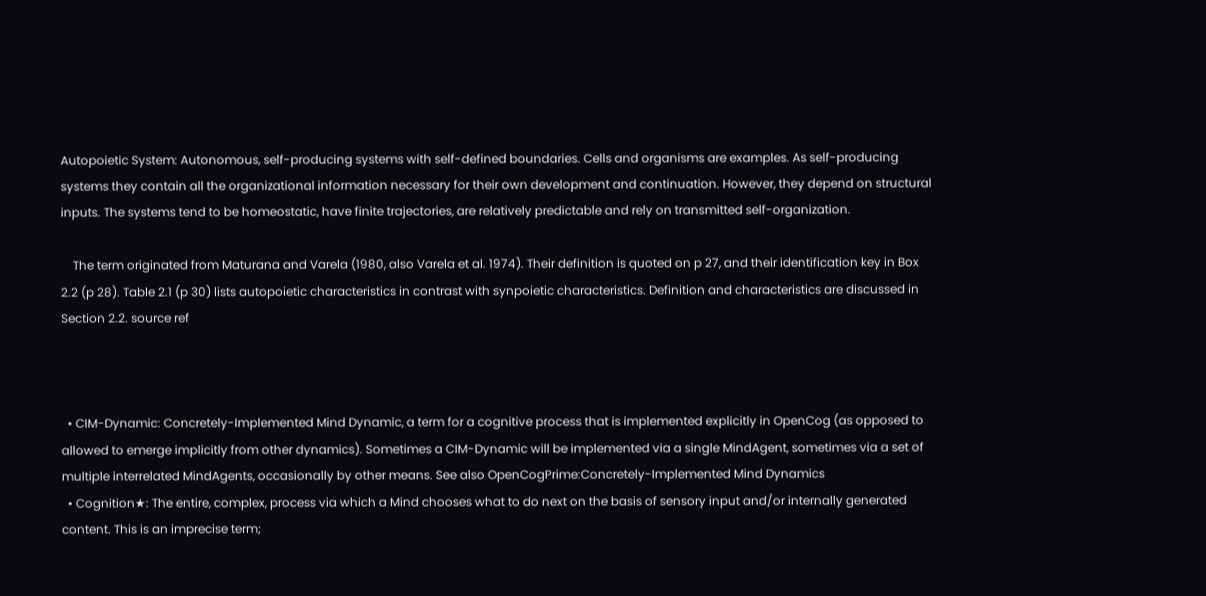Autopoietic System: Autonomous, self-producing systems with self-defined boundaries. Cells and organisms are examples. As self-producing systems they contain all the organizational information necessary for their own development and continuation. However, they depend on structural inputs. The systems tend to be homeostatic, have finite trajectories, are relatively predictable and rely on transmitted self-organization.

    The term originated from Maturana and Varela (1980, also Varela et al. 1974). Their definition is quoted on p 27, and their identification key in Box 2.2 (p 28). Table 2.1 (p 30) lists autopoietic characteristics in contrast with synpoietic characteristics. Definition and characteristics are discussed in Section 2.2. source ref



  • CIM-Dynamic: Concretely-Implemented Mind Dynamic, a term for a cognitive process that is implemented explicitly in OpenCog (as opposed to allowed to emerge implicitly from other dynamics). Sometimes a CIM-Dynamic will be implemented via a single MindAgent, sometimes via a set of multiple interrelated MindAgents, occasionally by other means. See also OpenCogPrime:Concretely-Implemented Mind Dynamics
  • Cognition★: The entire, complex, process via which a Mind chooses what to do next on the basis of sensory input and/or internally generated content. This is an imprecise term;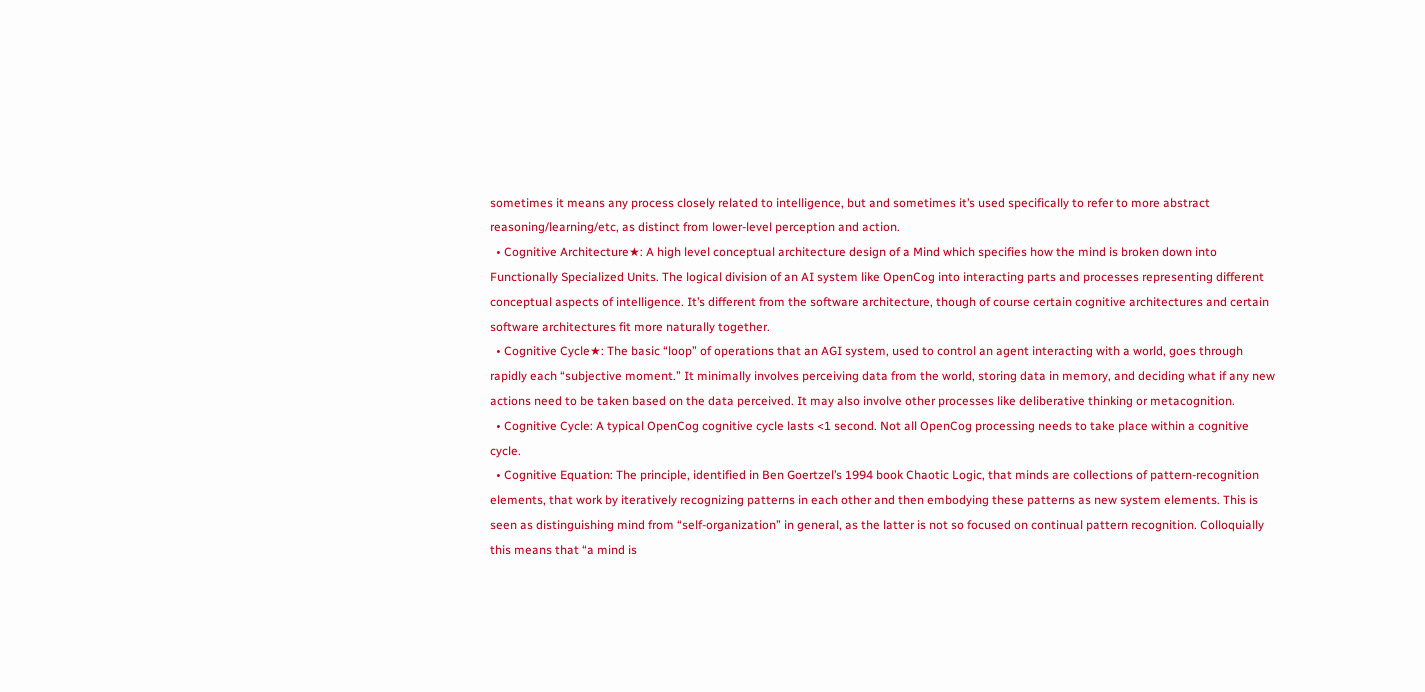sometimes it means any process closely related to intelligence, but and sometimes it’s used specifically to refer to more abstract reasoning/learning/etc, as distinct from lower-level perception and action.
  • Cognitive Architecture★: A high level conceptual architecture design of a Mind which specifies how the mind is broken down into Functionally Specialized Units. The logical division of an AI system like OpenCog into interacting parts and processes representing different conceptual aspects of intelligence. It’s different from the software architecture, though of course certain cognitive architectures and certain software architectures fit more naturally together.
  • Cognitive Cycle★: The basic “loop” of operations that an AGI system, used to control an agent interacting with a world, goes through rapidly each “subjective moment.” It minimally involves perceiving data from the world, storing data in memory, and deciding what if any new actions need to be taken based on the data perceived. It may also involve other processes like deliberative thinking or metacognition.
  • Cognitive Cycle: A typical OpenCog cognitive cycle lasts <1 second. Not all OpenCog processing needs to take place within a cognitive cycle.
  • Cognitive Equation: The principle, identified in Ben Goertzel’s 1994 book Chaotic Logic, that minds are collections of pattern-recognition elements, that work by iteratively recognizing patterns in each other and then embodying these patterns as new system elements. This is seen as distinguishing mind from “self-organization” in general, as the latter is not so focused on continual pattern recognition. Colloquially this means that “a mind is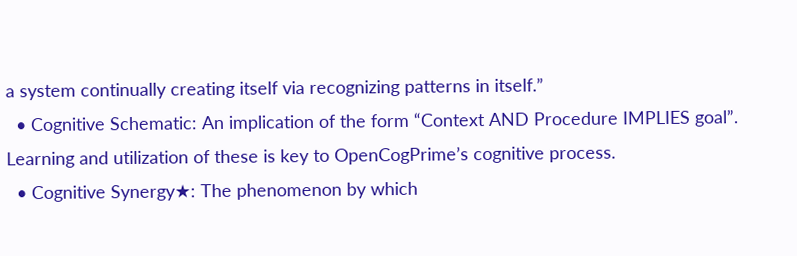a system continually creating itself via recognizing patterns in itself.”
  • Cognitive Schematic: An implication of the form “Context AND Procedure IMPLIES goal”. Learning and utilization of these is key to OpenCogPrime’s cognitive process.
  • Cognitive Synergy★: The phenomenon by which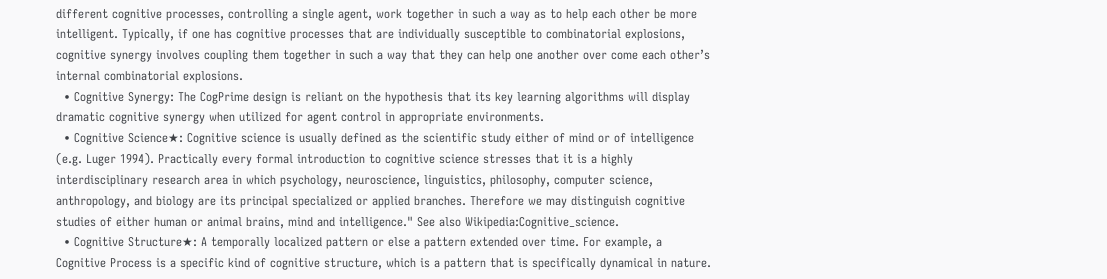different cognitive processes, controlling a single agent, work together in such a way as to help each other be more intelligent. Typically, if one has cognitive processes that are individually susceptible to combinatorial explosions, cognitive synergy involves coupling them together in such a way that they can help one another over come each other’s internal combinatorial explosions.
  • Cognitive Synergy: The CogPrime design is reliant on the hypothesis that its key learning algorithms will display dramatic cognitive synergy when utilized for agent control in appropriate environments.
  • Cognitive Science★: Cognitive science is usually defined as the scientific study either of mind or of intelligence (e.g. Luger 1994). Practically every formal introduction to cognitive science stresses that it is a highly interdisciplinary research area in which psychology, neuroscience, linguistics, philosophy, computer science, anthropology, and biology are its principal specialized or applied branches. Therefore we may distinguish cognitive studies of either human or animal brains, mind and intelligence." See also Wikipedia:Cognitive_science.
  • Cognitive Structure★: A temporally localized pattern or else a pattern extended over time. For example, a Cognitive Process is a specific kind of cognitive structure, which is a pattern that is specifically dynamical in nature.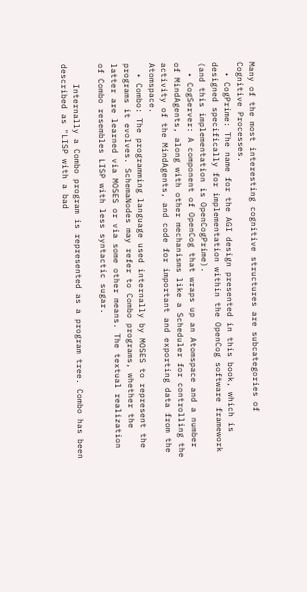Many of the most interesting cognitive structures are subcategories of Cognitive Processes.
  • CogPrime: The name for the AGI design presented in this book, which is designed specifically for implementation within the OpenCog software framework (and this implementation is OpenCogPrime).
  • CogServer: A component of OpenCog that wraps up an Atomspace and a number of MindAgents, along with other mechanisms like a Scheduler for controlling the activity of the MindAgents, and code for important and exporting data from the Atomspace.
  • Combo: The programming language used internally by MOSES to represent the programs it evolves. SchemaNodes may refer to Combo programs, whether the latter are learned via MOSES or via some other means. The textual realization of Combo resembles LISP with less syntactic sugar.

    Internally a Combo program is represented as a program tree. Combo has been described as "LISP with a bad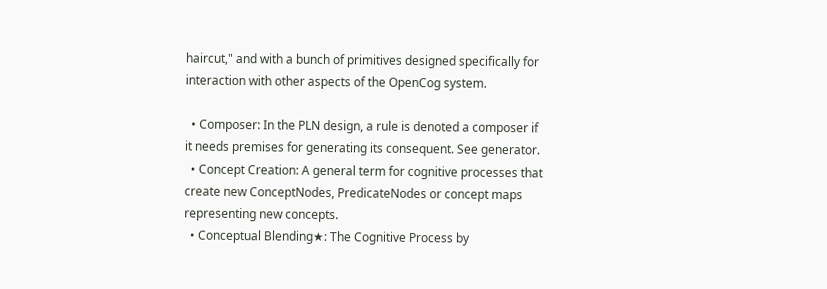haircut," and with a bunch of primitives designed specifically for interaction with other aspects of the OpenCog system.

  • Composer: In the PLN design, a rule is denoted a composer if it needs premises for generating its consequent. See generator.
  • Concept Creation: A general term for cognitive processes that create new ConceptNodes, PredicateNodes or concept maps representing new concepts.
  • Conceptual Blending★: The Cognitive Process by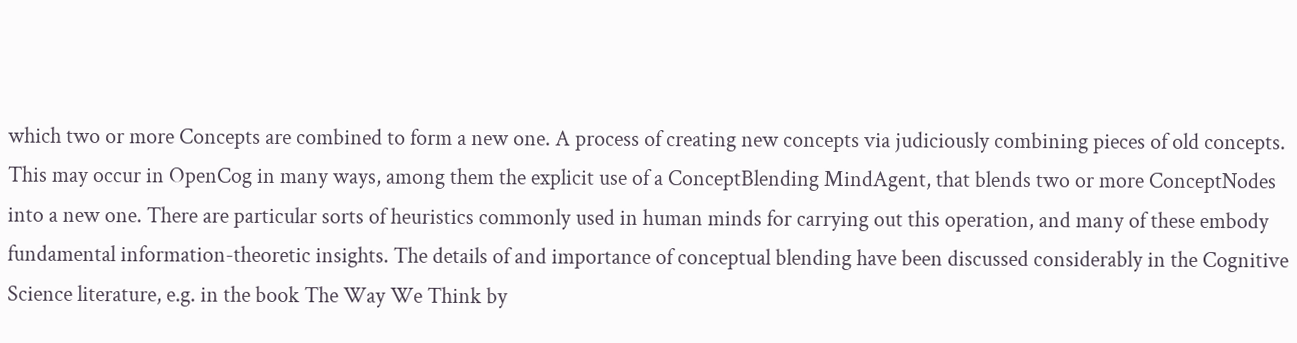which two or more Concepts are combined to form a new one. A process of creating new concepts via judiciously combining pieces of old concepts. This may occur in OpenCog in many ways, among them the explicit use of a ConceptBlending MindAgent, that blends two or more ConceptNodes into a new one. There are particular sorts of heuristics commonly used in human minds for carrying out this operation, and many of these embody fundamental information-theoretic insights. The details of and importance of conceptual blending have been discussed considerably in the Cognitive Science literature, e.g. in the book The Way We Think by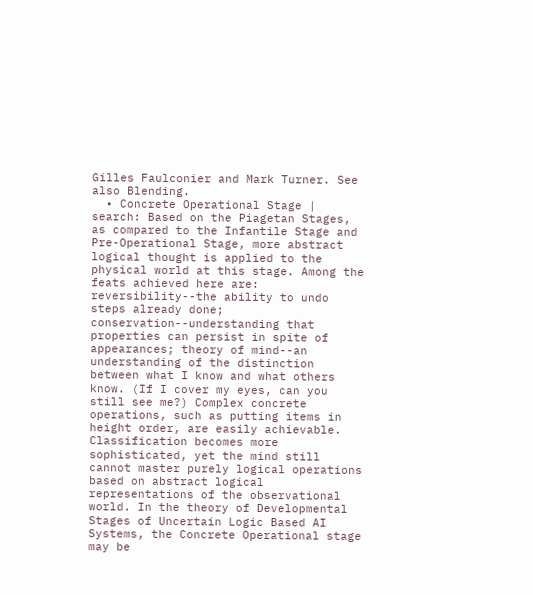Gilles Faulconier and Mark Turner. See also Blending.
  • Concrete Operational Stage | search: Based on the Piagetan Stages, as compared to the Infantile Stage and Pre-Operational Stage, more abstract logical thought is applied to the physical world at this stage. Among the feats achieved here are: reversibility--the ability to undo steps already done; conservation--understanding that properties can persist in spite of appearances; theory of mind--an understanding of the distinction between what I know and what others know. (If I cover my eyes, can you still see me?) Complex concrete operations, such as putting items in height order, are easily achievable. Classification becomes more sophisticated, yet the mind still cannot master purely logical operations based on abstract logical representations of the observational world. In the theory of Developmental Stages of Uncertain Logic Based AI Systems, the Concrete Operational stage may be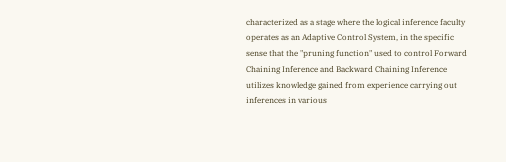characterized as a stage where the logical inference faculty operates as an Adaptive Control System, in the specific sense that the "pruning function" used to control Forward Chaining Inference and Backward Chaining Inference utilizes knowledge gained from experience carrying out inferences in various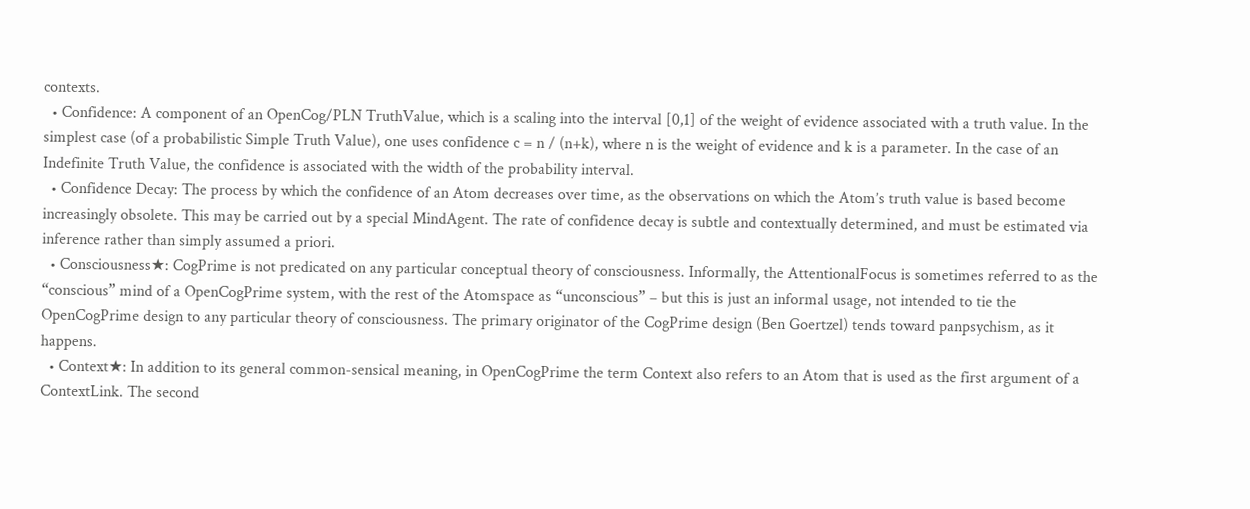contexts.
  • Confidence: A component of an OpenCog/PLN TruthValue, which is a scaling into the interval [0,1] of the weight of evidence associated with a truth value. In the simplest case (of a probabilistic Simple Truth Value), one uses confidence c = n / (n+k), where n is the weight of evidence and k is a parameter. In the case of an Indefinite Truth Value, the confidence is associated with the width of the probability interval.
  • Confidence Decay: The process by which the confidence of an Atom decreases over time, as the observations on which the Atom’s truth value is based become increasingly obsolete. This may be carried out by a special MindAgent. The rate of confidence decay is subtle and contextually determined, and must be estimated via inference rather than simply assumed a priori.
  • Consciousness★: CogPrime is not predicated on any particular conceptual theory of consciousness. Informally, the AttentionalFocus is sometimes referred to as the “conscious” mind of a OpenCogPrime system, with the rest of the Atomspace as “unconscious” – but this is just an informal usage, not intended to tie the OpenCogPrime design to any particular theory of consciousness. The primary originator of the CogPrime design (Ben Goertzel) tends toward panpsychism, as it happens.
  • Context★: In addition to its general common-sensical meaning, in OpenCogPrime the term Context also refers to an Atom that is used as the first argument of a ContextLink. The second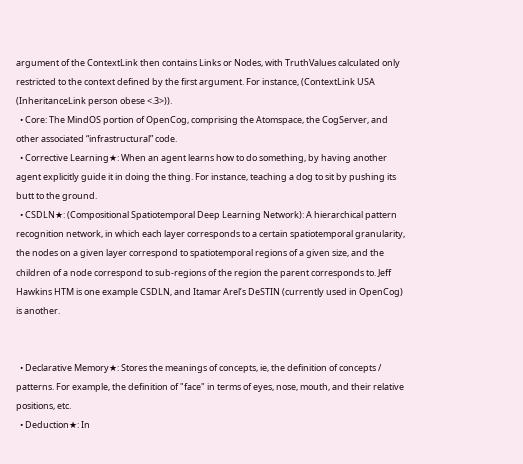argument of the ContextLink then contains Links or Nodes, with TruthValues calculated only restricted to the context defined by the first argument. For instance, (ContextLink USA (InheritanceLink person obese <.3>)).
  • Core: The MindOS portion of OpenCog, comprising the Atomspace, the CogServer, and other associated “infrastructural” code.
  • Corrective Learning★: When an agent learns how to do something, by having another agent explicitly guide it in doing the thing. For instance, teaching a dog to sit by pushing its butt to the ground.
  • CSDLN★: (Compositional Spatiotemporal Deep Learning Network): A hierarchical pattern recognition network, in which each layer corresponds to a certain spatiotemporal granularity, the nodes on a given layer correspond to spatiotemporal regions of a given size, and the children of a node correspond to sub-regions of the region the parent corresponds to. Jeff Hawkins HTM is one example CSDLN, and Itamar Arel’s DeSTIN (currently used in OpenCog) is another.


  • Declarative Memory★: Stores the meanings of concepts, ie, the definition of concepts / patterns. For example, the definition of "face" in terms of eyes, nose, mouth, and their relative positions, etc.
  • Deduction★: In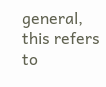general, this refers to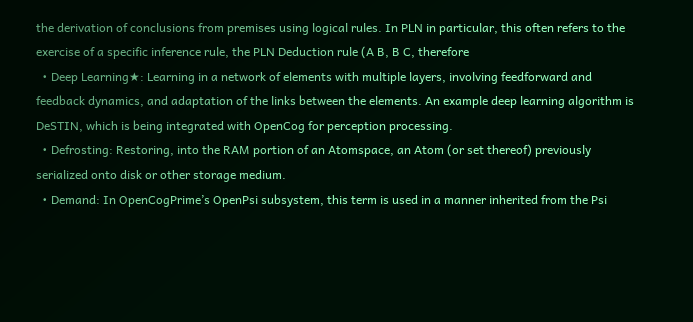the derivation of conclusions from premises using logical rules. In PLN in particular, this often refers to the exercise of a specific inference rule, the PLN Deduction rule (A B, B C, therefore
  • Deep Learning★: Learning in a network of elements with multiple layers, involving feedforward and feedback dynamics, and adaptation of the links between the elements. An example deep learning algorithm is DeSTIN, which is being integrated with OpenCog for perception processing.
  • Defrosting: Restoring, into the RAM portion of an Atomspace, an Atom (or set thereof) previously serialized onto disk or other storage medium.
  • Demand: In OpenCogPrime’s OpenPsi subsystem, this term is used in a manner inherited from the Psi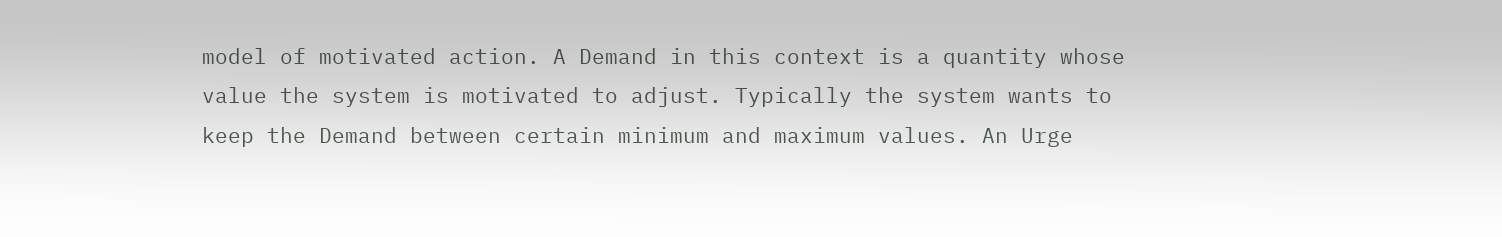model of motivated action. A Demand in this context is a quantity whose value the system is motivated to adjust. Typically the system wants to keep the Demand between certain minimum and maximum values. An Urge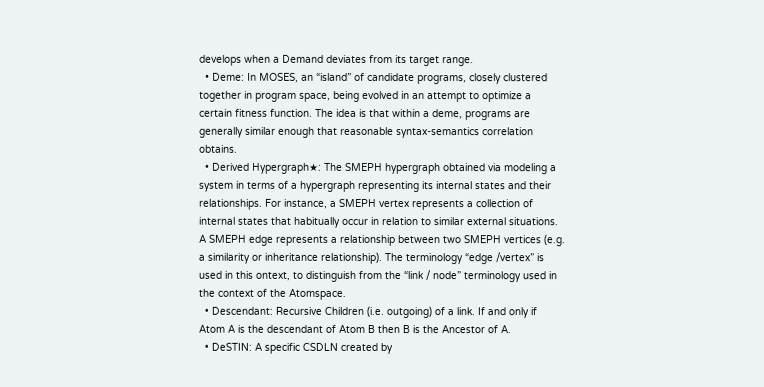develops when a Demand deviates from its target range.
  • Deme: In MOSES, an “island” of candidate programs, closely clustered together in program space, being evolved in an attempt to optimize a certain fitness function. The idea is that within a deme, programs are generally similar enough that reasonable syntax-semantics correlation obtains.
  • Derived Hypergraph★: The SMEPH hypergraph obtained via modeling a system in terms of a hypergraph representing its internal states and their relationships. For instance, a SMEPH vertex represents a collection of internal states that habitually occur in relation to similar external situations. A SMEPH edge represents a relationship between two SMEPH vertices (e.g. a similarity or inheritance relationship). The terminology “edge /vertex” is used in this ontext, to distinguish from the “link / node” terminology used in the context of the Atomspace.
  • Descendant: Recursive Children (i.e. outgoing) of a link. If and only if Atom A is the descendant of Atom B then B is the Ancestor of A.
  • DeSTIN: A specific CSDLN created by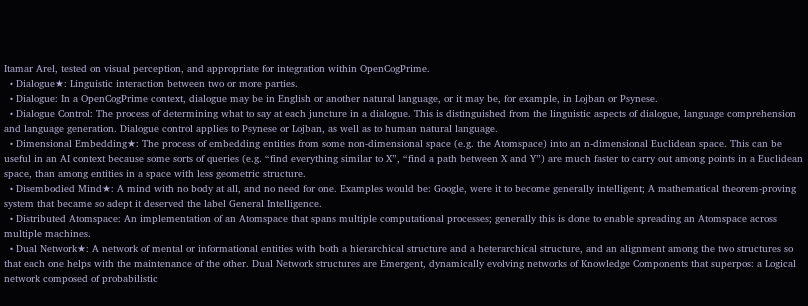Itamar Arel, tested on visual perception, and appropriate for integration within OpenCogPrime.
  • Dialogue★: Linguistic interaction between two or more parties.
  • Dialogue: In a OpenCogPrime context, dialogue may be in English or another natural language, or it may be, for example, in Lojban or Psynese.
  • Dialogue Control: The process of determining what to say at each juncture in a dialogue. This is distinguished from the linguistic aspects of dialogue, language comprehension and language generation. Dialogue control applies to Psynese or Lojban, as well as to human natural language.
  • Dimensional Embedding★: The process of embedding entities from some non-dimensional space (e.g. the Atomspace) into an n-dimensional Euclidean space. This can be useful in an AI context because some sorts of queries (e.g. “find everything similar to X”, “find a path between X and Y”) are much faster to carry out among points in a Euclidean space, than among entities in a space with less geometric structure.
  • Disembodied Mind★: A mind with no body at all, and no need for one. Examples would be: Google, were it to become generally intelligent; A mathematical theorem-proving system that became so adept it deserved the label General Intelligence.
  • Distributed Atomspace: An implementation of an Atomspace that spans multiple computational processes; generally this is done to enable spreading an Atomspace across multiple machines.
  • Dual Network★: A network of mental or informational entities with both a hierarchical structure and a heterarchical structure, and an alignment among the two structures so that each one helps with the maintenance of the other. Dual Network structures are Emergent, dynamically evolving networks of Knowledge Components that superpos: a Logical network composed of probabilistic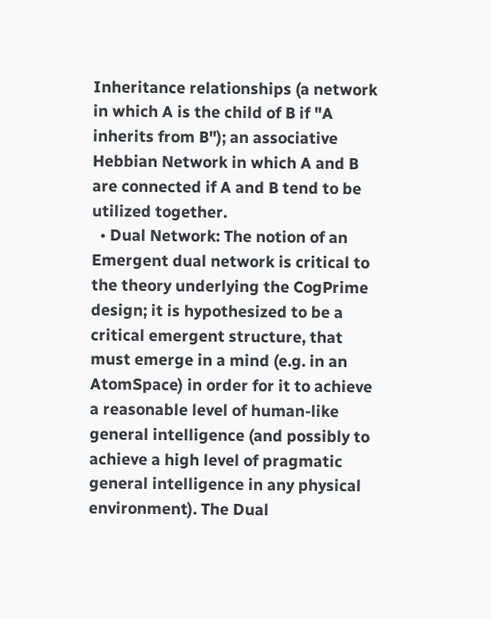Inheritance relationships (a network in which A is the child of B if "A inherits from B"); an associative Hebbian Network in which A and B are connected if A and B tend to be utilized together.
  • Dual Network: The notion of an Emergent dual network is critical to the theory underlying the CogPrime design; it is hypothesized to be a critical emergent structure, that must emerge in a mind (e.g. in an AtomSpace) in order for it to achieve a reasonable level of human-like general intelligence (and possibly to achieve a high level of pragmatic general intelligence in any physical environment). The Dual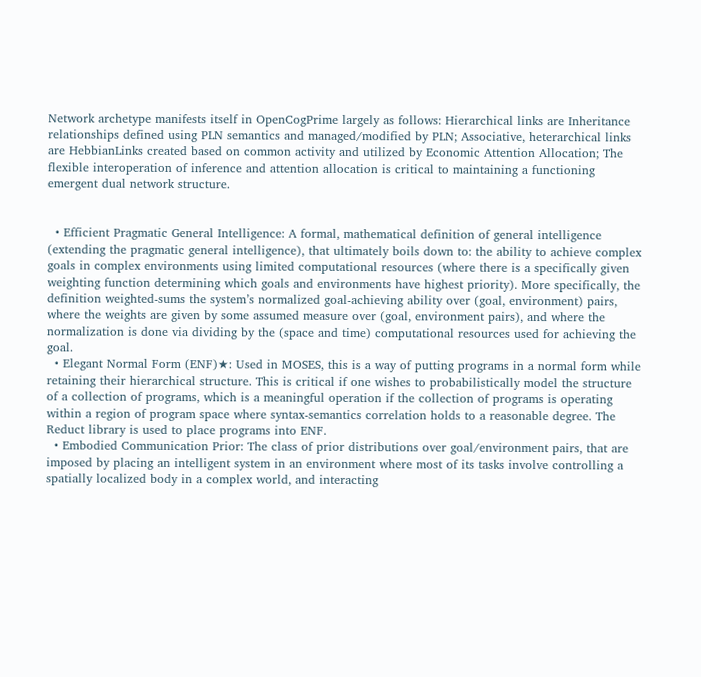Network archetype manifests itself in OpenCogPrime largely as follows: Hierarchical links are Inheritance relationships defined using PLN semantics and managed/modified by PLN; Associative, heterarchical links are HebbianLinks created based on common activity and utilized by Economic Attention Allocation; The flexible interoperation of inference and attention allocation is critical to maintaining a functioning emergent dual network structure.


  • Efficient Pragmatic General Intelligence: A formal, mathematical definition of general intelligence (extending the pragmatic general intelligence), that ultimately boils down to: the ability to achieve complex goals in complex environments using limited computational resources (where there is a specifically given weighting function determining which goals and environments have highest priority). More specifically, the definition weighted-sums the system’s normalized goal-achieving ability over (goal, environment) pairs, where the weights are given by some assumed measure over (goal, environment pairs), and where the normalization is done via dividing by the (space and time) computational resources used for achieving the goal.
  • Elegant Normal Form (ENF)★: Used in MOSES, this is a way of putting programs in a normal form while retaining their hierarchical structure. This is critical if one wishes to probabilistically model the structure of a collection of programs, which is a meaningful operation if the collection of programs is operating within a region of program space where syntax-semantics correlation holds to a reasonable degree. The Reduct library is used to place programs into ENF.
  • Embodied Communication Prior: The class of prior distributions over goal/environment pairs, that are imposed by placing an intelligent system in an environment where most of its tasks involve controlling a spatially localized body in a complex world, and interacting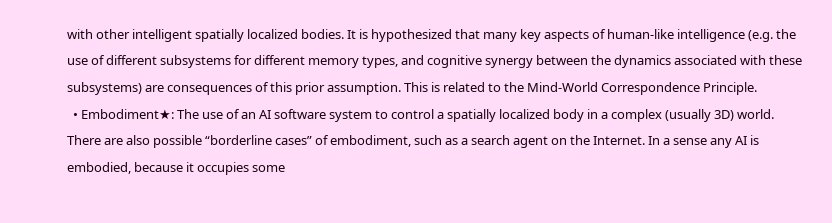with other intelligent spatially localized bodies. It is hypothesized that many key aspects of human-like intelligence (e.g. the use of different subsystems for different memory types, and cognitive synergy between the dynamics associated with these subsystems) are consequences of this prior assumption. This is related to the Mind-World Correspondence Principle.
  • Embodiment★: The use of an AI software system to control a spatially localized body in a complex (usually 3D) world. There are also possible “borderline cases” of embodiment, such as a search agent on the Internet. In a sense any AI is embodied, because it occupies some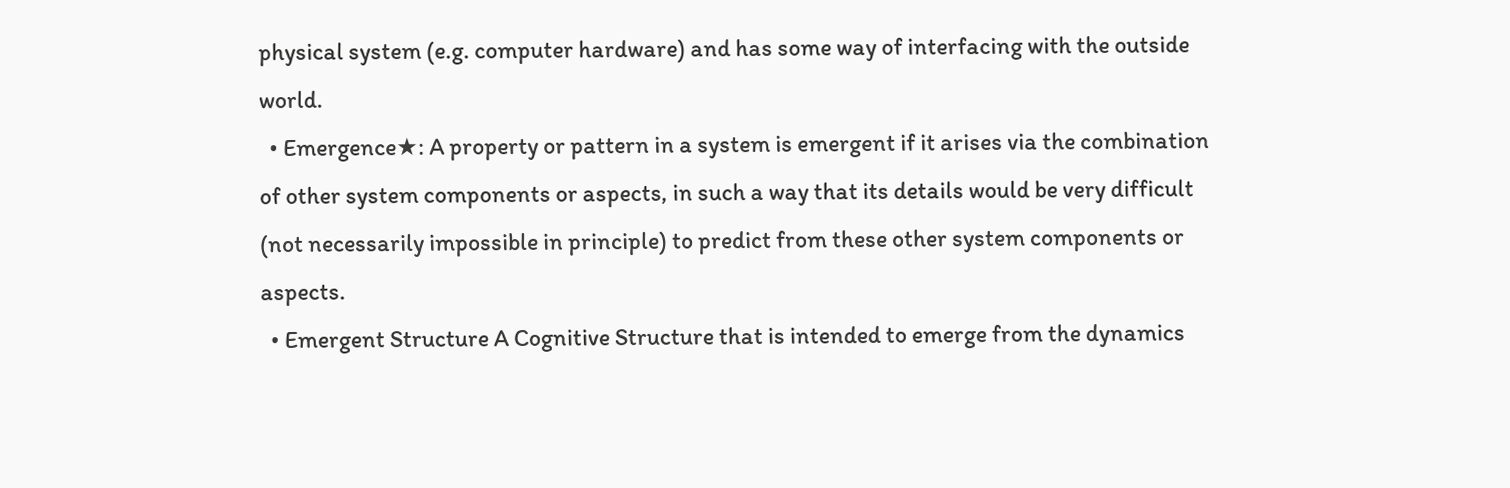physical system (e.g. computer hardware) and has some way of interfacing with the outside world.
  • Emergence★: A property or pattern in a system is emergent if it arises via the combination of other system components or aspects, in such a way that its details would be very difficult (not necessarily impossible in principle) to predict from these other system components or aspects.
  • Emergent Structure A Cognitive Structure that is intended to emerge from the dynamics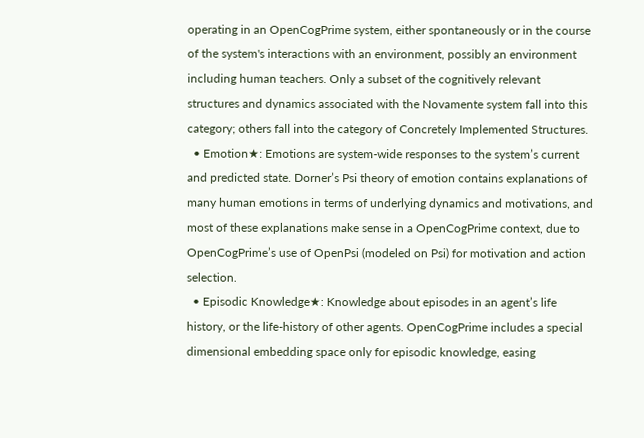operating in an OpenCogPrime system, either spontaneously or in the course of the system's interactions with an environment, possibly an environment including human teachers. Only a subset of the cognitively relevant structures and dynamics associated with the Novamente system fall into this category; others fall into the category of Concretely Implemented Structures.
  • Emotion★: Emotions are system-wide responses to the system’s current and predicted state. Dorner’s Psi theory of emotion contains explanations of many human emotions in terms of underlying dynamics and motivations, and most of these explanations make sense in a OpenCogPrime context, due to OpenCogPrime’s use of OpenPsi (modeled on Psi) for motivation and action selection.
  • Episodic Knowledge★: Knowledge about episodes in an agent’s life history, or the life-history of other agents. OpenCogPrime includes a special dimensional embedding space only for episodic knowledge, easing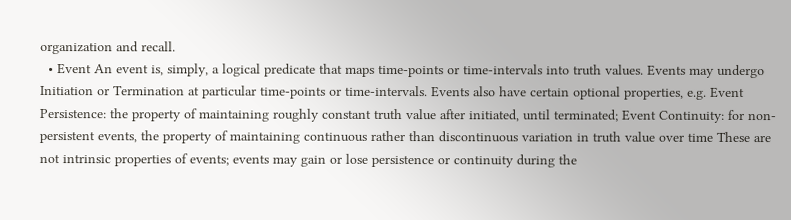organization and recall.
  • Event An event is, simply, a logical predicate that maps time-points or time-intervals into truth values. Events may undergo Initiation or Termination at particular time-points or time-intervals. Events also have certain optional properties, e.g. Event Persistence: the property of maintaining roughly constant truth value after initiated, until terminated; Event Continuity: for non-persistent events, the property of maintaining continuous rather than discontinuous variation in truth value over time These are not intrinsic properties of events; events may gain or lose persistence or continuity during the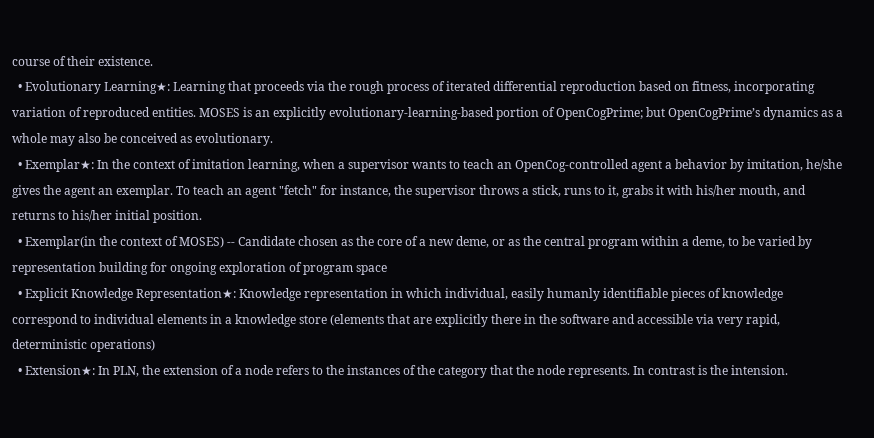course of their existence.
  • Evolutionary Learning★: Learning that proceeds via the rough process of iterated differential reproduction based on fitness, incorporating variation of reproduced entities. MOSES is an explicitly evolutionary-learning-based portion of OpenCogPrime; but OpenCogPrime’s dynamics as a whole may also be conceived as evolutionary.
  • Exemplar★: In the context of imitation learning, when a supervisor wants to teach an OpenCog-controlled agent a behavior by imitation, he/she gives the agent an exemplar. To teach an agent "fetch" for instance, the supervisor throws a stick, runs to it, grabs it with his/her mouth, and returns to his/her initial position.
  • Exemplar(in the context of MOSES) -- Candidate chosen as the core of a new deme, or as the central program within a deme, to be varied by representation building for ongoing exploration of program space
  • Explicit Knowledge Representation★: Knowledge representation in which individual, easily humanly identifiable pieces of knowledge correspond to individual elements in a knowledge store (elements that are explicitly there in the software and accessible via very rapid, deterministic operations)
  • Extension★: In PLN, the extension of a node refers to the instances of the category that the node represents. In contrast is the intension.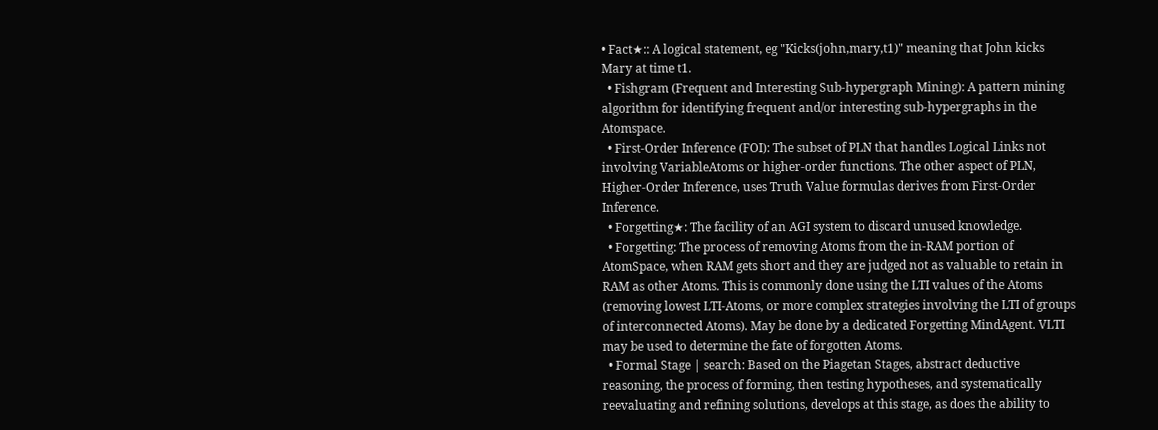• Fact★:: A logical statement, eg "Kicks(john,mary,t1)" meaning that John kicks Mary at time t1.
  • Fishgram (Frequent and Interesting Sub-hypergraph Mining): A pattern mining algorithm for identifying frequent and/or interesting sub-hypergraphs in the Atomspace.
  • First-Order Inference (FOI): The subset of PLN that handles Logical Links not involving VariableAtoms or higher-order functions. The other aspect of PLN, Higher-Order Inference, uses Truth Value formulas derives from First-Order Inference.
  • Forgetting★: The facility of an AGI system to discard unused knowledge.
  • Forgetting: The process of removing Atoms from the in-RAM portion of AtomSpace, when RAM gets short and they are judged not as valuable to retain in RAM as other Atoms. This is commonly done using the LTI values of the Atoms (removing lowest LTI-Atoms, or more complex strategies involving the LTI of groups of interconnected Atoms). May be done by a dedicated Forgetting MindAgent. VLTI may be used to determine the fate of forgotten Atoms.
  • Formal Stage | search: Based on the Piagetan Stages, abstract deductive reasoning, the process of forming, then testing hypotheses, and systematically reevaluating and refining solutions, develops at this stage, as does the ability to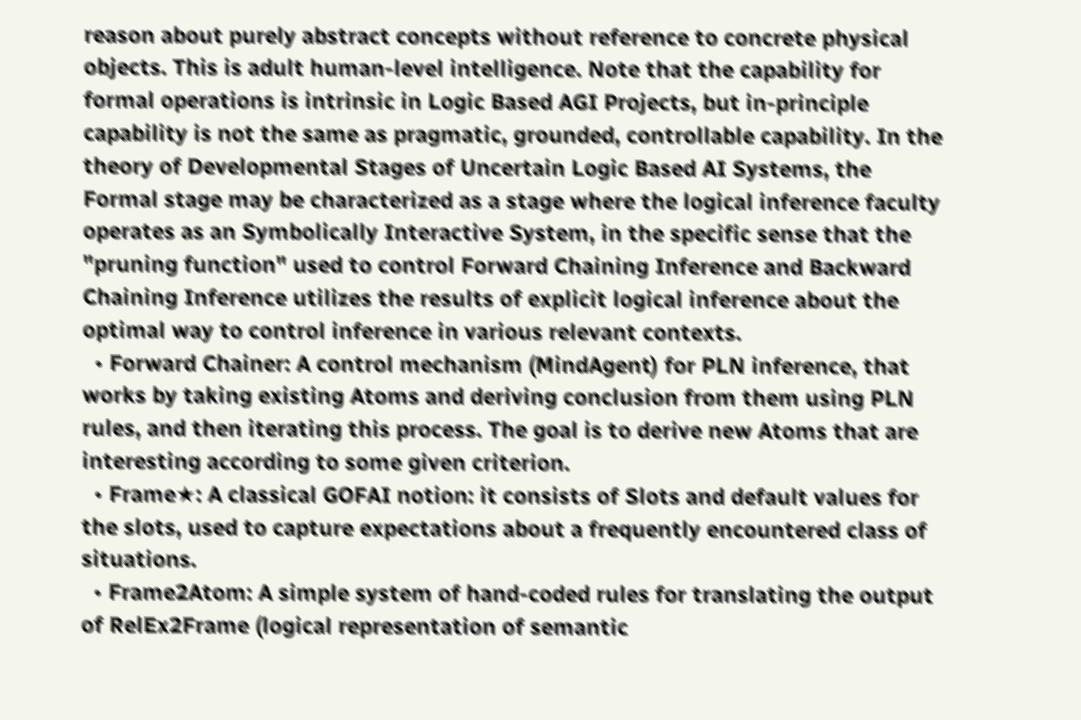reason about purely abstract concepts without reference to concrete physical objects. This is adult human-level intelligence. Note that the capability for formal operations is intrinsic in Logic Based AGI Projects, but in-principle capability is not the same as pragmatic, grounded, controllable capability. In the theory of Developmental Stages of Uncertain Logic Based AI Systems, the Formal stage may be characterized as a stage where the logical inference faculty operates as an Symbolically Interactive System, in the specific sense that the "pruning function" used to control Forward Chaining Inference and Backward Chaining Inference utilizes the results of explicit logical inference about the optimal way to control inference in various relevant contexts.
  • Forward Chainer: A control mechanism (MindAgent) for PLN inference, that works by taking existing Atoms and deriving conclusion from them using PLN rules, and then iterating this process. The goal is to derive new Atoms that are interesting according to some given criterion.
  • Frame★: A classical GOFAI notion: it consists of Slots and default values for the slots, used to capture expectations about a frequently encountered class of situations.
  • Frame2Atom: A simple system of hand-coded rules for translating the output of RelEx2Frame (logical representation of semantic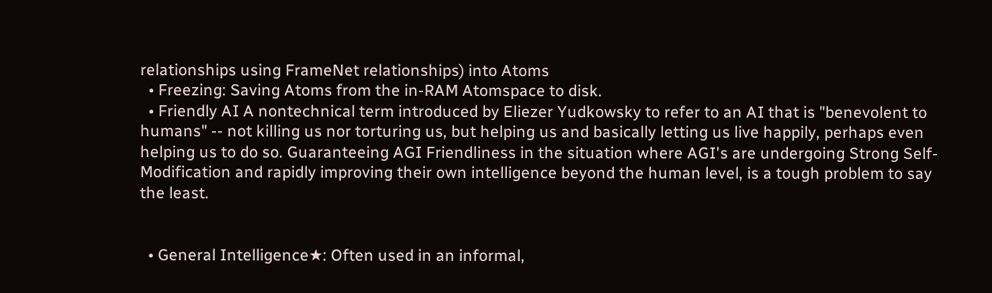relationships using FrameNet relationships) into Atoms
  • Freezing: Saving Atoms from the in-RAM Atomspace to disk.
  • Friendly AI A nontechnical term introduced by Eliezer Yudkowsky to refer to an AI that is "benevolent to humans" -- not killing us nor torturing us, but helping us and basically letting us live happily, perhaps even helping us to do so. Guaranteeing AGI Friendliness in the situation where AGI's are undergoing Strong Self-Modification and rapidly improving their own intelligence beyond the human level, is a tough problem to say the least.


  • General Intelligence★: Often used in an informal,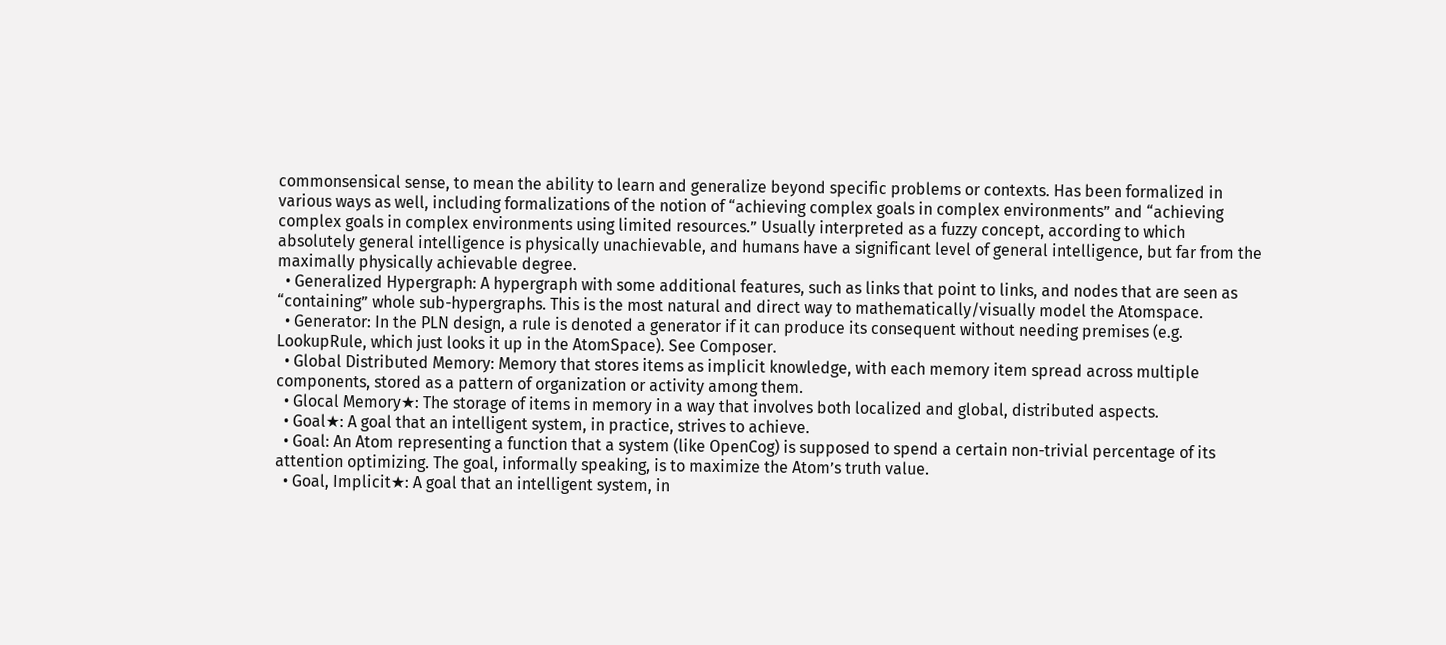commonsensical sense, to mean the ability to learn and generalize beyond specific problems or contexts. Has been formalized in various ways as well, including formalizations of the notion of “achieving complex goals in complex environments” and “achieving complex goals in complex environments using limited resources.” Usually interpreted as a fuzzy concept, according to which absolutely general intelligence is physically unachievable, and humans have a significant level of general intelligence, but far from the maximally physically achievable degree.
  • Generalized Hypergraph: A hypergraph with some additional features, such as links that point to links, and nodes that are seen as “containing” whole sub-hypergraphs. This is the most natural and direct way to mathematically/visually model the Atomspace.
  • Generator: In the PLN design, a rule is denoted a generator if it can produce its consequent without needing premises (e.g. LookupRule, which just looks it up in the AtomSpace). See Composer.
  • Global Distributed Memory: Memory that stores items as implicit knowledge, with each memory item spread across multiple components, stored as a pattern of organization or activity among them.
  • Glocal Memory★: The storage of items in memory in a way that involves both localized and global, distributed aspects.
  • Goal★: A goal that an intelligent system, in practice, strives to achieve.
  • Goal: An Atom representing a function that a system (like OpenCog) is supposed to spend a certain non-trivial percentage of its attention optimizing. The goal, informally speaking, is to maximize the Atom’s truth value.
  • Goal, Implicit★: A goal that an intelligent system, in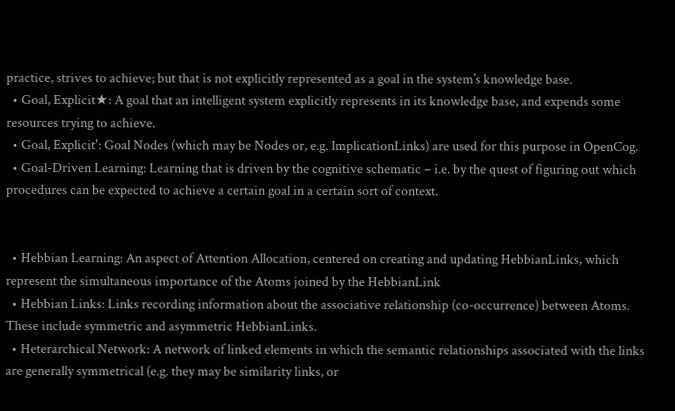practice, strives to achieve; but that is not explicitly represented as a goal in the system’s knowledge base.
  • Goal, Explicit★: A goal that an intelligent system explicitly represents in its knowledge base, and expends some resources trying to achieve.
  • Goal, Explicit': Goal Nodes (which may be Nodes or, e.g. ImplicationLinks) are used for this purpose in OpenCog.
  • Goal-Driven Learning: Learning that is driven by the cognitive schematic – i.e. by the quest of figuring out which procedures can be expected to achieve a certain goal in a certain sort of context.


  • Hebbian Learning: An aspect of Attention Allocation, centered on creating and updating HebbianLinks, which represent the simultaneous importance of the Atoms joined by the HebbianLink
  • Hebbian Links: Links recording information about the associative relationship (co-occurrence) between Atoms. These include symmetric and asymmetric HebbianLinks.
  • Heterarchical Network: A network of linked elements in which the semantic relationships associated with the links are generally symmetrical (e.g. they may be similarity links, or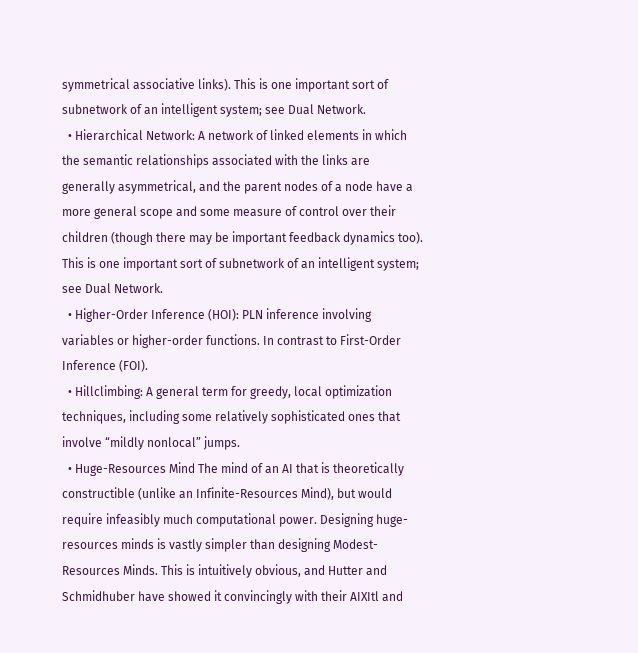symmetrical associative links). This is one important sort of subnetwork of an intelligent system; see Dual Network.
  • Hierarchical Network: A network of linked elements in which the semantic relationships associated with the links are generally asymmetrical, and the parent nodes of a node have a more general scope and some measure of control over their children (though there may be important feedback dynamics too). This is one important sort of subnetwork of an intelligent system; see Dual Network.
  • Higher-Order Inference (HOI): PLN inference involving variables or higher-order functions. In contrast to First-Order Inference (FOI).
  • Hillclimbing: A general term for greedy, local optimization techniques, including some relatively sophisticated ones that involve “mildly nonlocal” jumps.
  • Huge-Resources Mind The mind of an AI that is theoretically constructible (unlike an Infinite-Resources Mind), but would require infeasibly much computational power. Designing huge-resources minds is vastly simpler than designing Modest-Resources Minds. This is intuitively obvious, and Hutter and Schmidhuber have showed it convincingly with their AIXItl and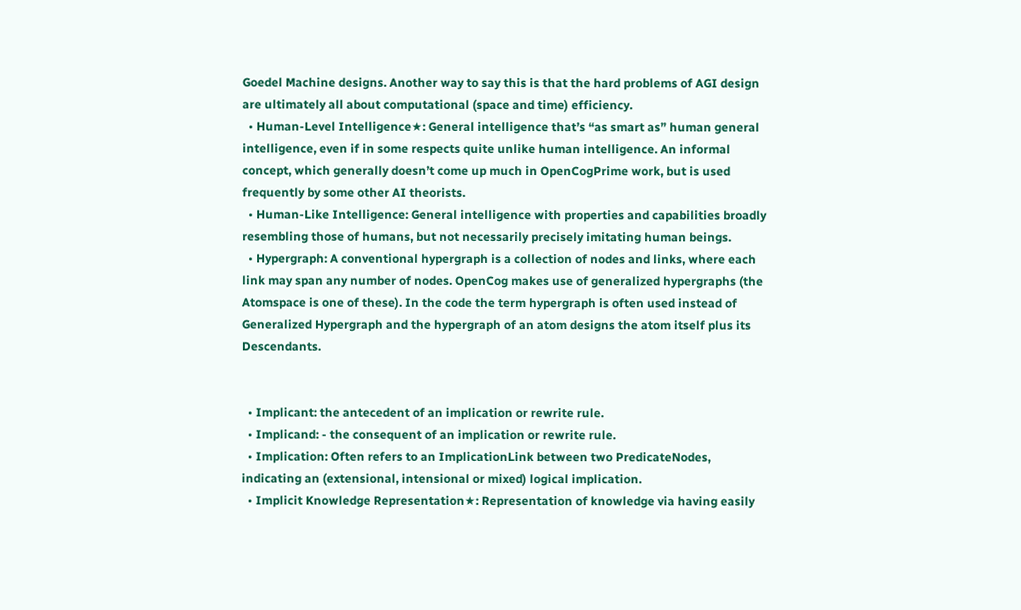Goedel Machine designs. Another way to say this is that the hard problems of AGI design are ultimately all about computational (space and time) efficiency.
  • Human-Level Intelligence★: General intelligence that’s “as smart as” human general intelligence, even if in some respects quite unlike human intelligence. An informal concept, which generally doesn’t come up much in OpenCogPrime work, but is used frequently by some other AI theorists.
  • Human-Like Intelligence: General intelligence with properties and capabilities broadly resembling those of humans, but not necessarily precisely imitating human beings.
  • Hypergraph: A conventional hypergraph is a collection of nodes and links, where each link may span any number of nodes. OpenCog makes use of generalized hypergraphs (the Atomspace is one of these). In the code the term hypergraph is often used instead of Generalized Hypergraph and the hypergraph of an atom designs the atom itself plus its Descendants.


  • Implicant: the antecedent of an implication or rewrite rule.
  • Implicand: - the consequent of an implication or rewrite rule.
  • Implication: Often refers to an ImplicationLink between two PredicateNodes, indicating an (extensional, intensional or mixed) logical implication.
  • Implicit Knowledge Representation★: Representation of knowledge via having easily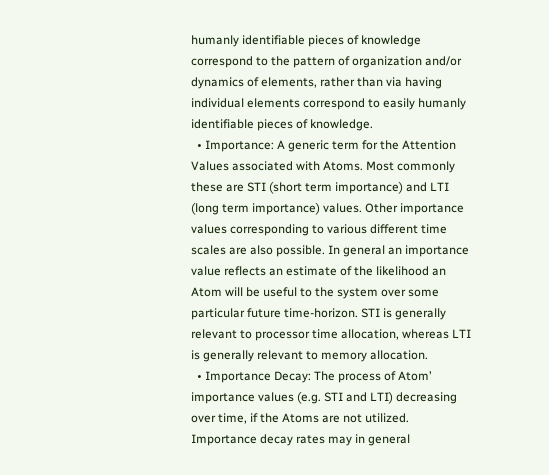humanly identifiable pieces of knowledge correspond to the pattern of organization and/or dynamics of elements, rather than via having individual elements correspond to easily humanly identifiable pieces of knowledge.
  • Importance: A generic term for the Attention Values associated with Atoms. Most commonly these are STI (short term importance) and LTI (long term importance) values. Other importance values corresponding to various different time scales are also possible. In general an importance value reflects an estimate of the likelihood an Atom will be useful to the system over some particular future time-horizon. STI is generally relevant to processor time allocation, whereas LTI is generally relevant to memory allocation.
  • Importance Decay: The process of Atom’ importance values (e.g. STI and LTI) decreasing over time, if the Atoms are not utilized. Importance decay rates may in general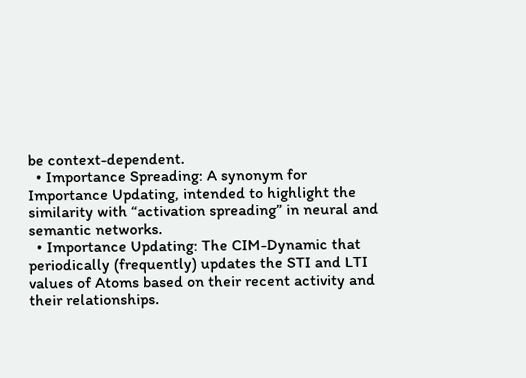be context-dependent.
  • Importance Spreading: A synonym for Importance Updating, intended to highlight the similarity with “activation spreading” in neural and semantic networks.
  • Importance Updating: The CIM-Dynamic that periodically (frequently) updates the STI and LTI values of Atoms based on their recent activity and their relationships.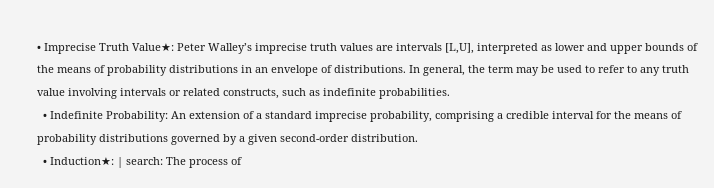• Imprecise Truth Value★: Peter Walley’s imprecise truth values are intervals [L,U], interpreted as lower and upper bounds of the means of probability distributions in an envelope of distributions. In general, the term may be used to refer to any truth value involving intervals or related constructs, such as indefinite probabilities.
  • Indefinite Probability: An extension of a standard imprecise probability, comprising a credible interval for the means of probability distributions governed by a given second-order distribution.
  • Induction★: | search: The process of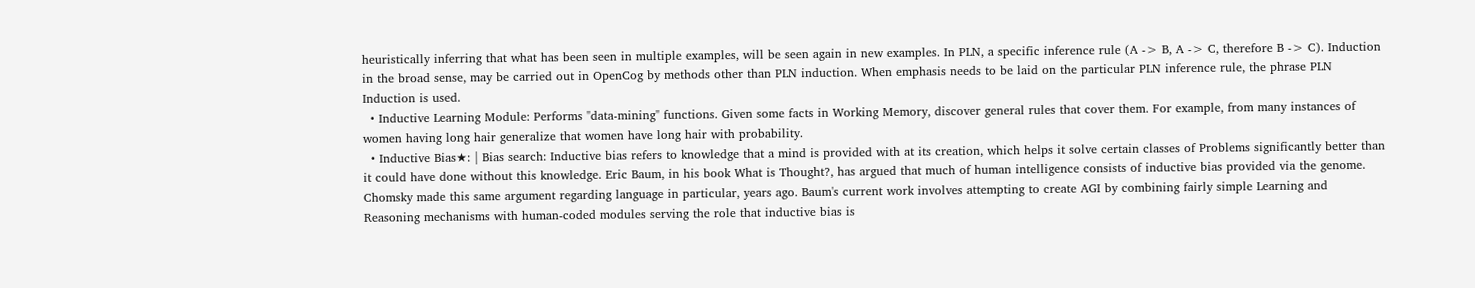heuristically inferring that what has been seen in multiple examples, will be seen again in new examples. In PLN, a specific inference rule (A -> B, A -> C, therefore B -> C). Induction in the broad sense, may be carried out in OpenCog by methods other than PLN induction. When emphasis needs to be laid on the particular PLN inference rule, the phrase PLN Induction is used.
  • Inductive Learning Module: Performs "data-mining" functions. Given some facts in Working Memory, discover general rules that cover them. For example, from many instances of women having long hair generalize that women have long hair with probability.
  • Inductive Bias★: | Bias search: Inductive bias refers to knowledge that a mind is provided with at its creation, which helps it solve certain classes of Problems significantly better than it could have done without this knowledge. Eric Baum, in his book What is Thought?, has argued that much of human intelligence consists of inductive bias provided via the genome. Chomsky made this same argument regarding language in particular, years ago. Baum's current work involves attempting to create AGI by combining fairly simple Learning and Reasoning mechanisms with human-coded modules serving the role that inductive bias is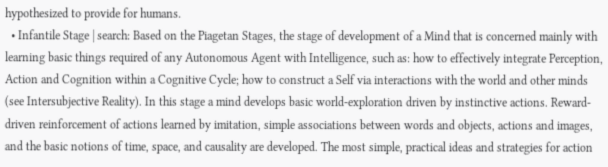hypothesized to provide for humans.
  • Infantile Stage | search: Based on the Piagetan Stages, the stage of development of a Mind that is concerned mainly with learning basic things required of any Autonomous Agent with Intelligence, such as: how to effectively integrate Perception, Action and Cognition within a Cognitive Cycle; how to construct a Self via interactions with the world and other minds (see Intersubjective Reality). In this stage a mind develops basic world-exploration driven by instinctive actions. Reward-driven reinforcement of actions learned by imitation, simple associations between words and objects, actions and images, and the basic notions of time, space, and causality are developed. The most simple, practical ideas and strategies for action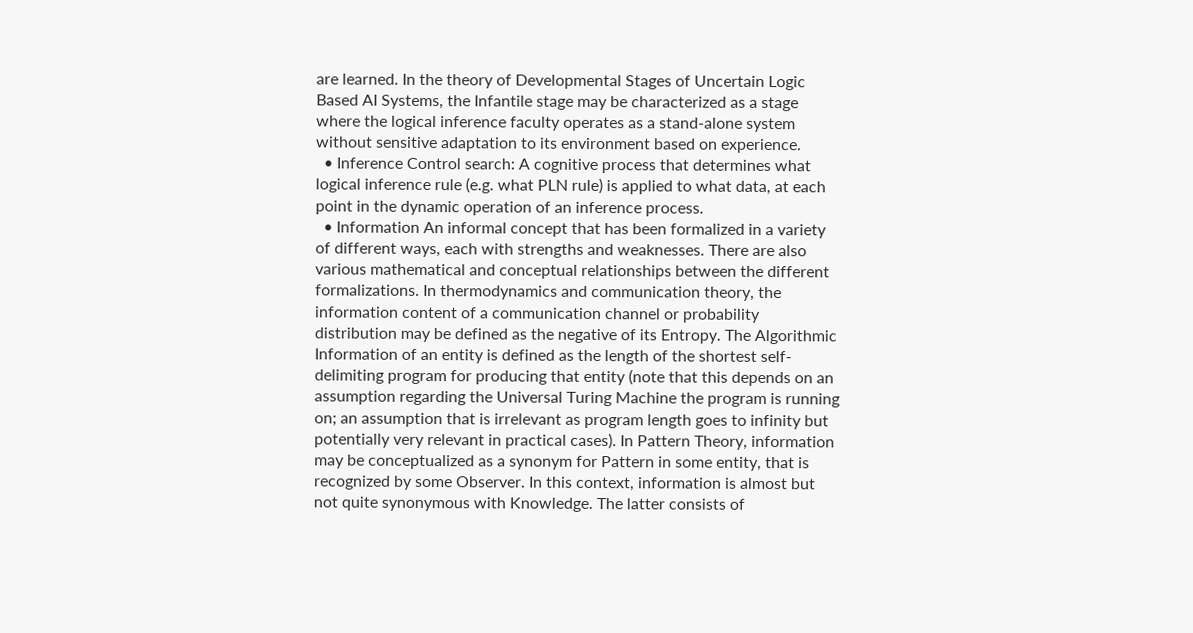are learned. In the theory of Developmental Stages of Uncertain Logic Based AI Systems, the Infantile stage may be characterized as a stage where the logical inference faculty operates as a stand-alone system without sensitive adaptation to its environment based on experience.
  • Inference Control search: A cognitive process that determines what logical inference rule (e.g. what PLN rule) is applied to what data, at each point in the dynamic operation of an inference process.
  • Information An informal concept that has been formalized in a variety of different ways, each with strengths and weaknesses. There are also various mathematical and conceptual relationships between the different formalizations. In thermodynamics and communication theory, the information content of a communication channel or probability distribution may be defined as the negative of its Entropy. The Algorithmic Information of an entity is defined as the length of the shortest self-delimiting program for producing that entity (note that this depends on an assumption regarding the Universal Turing Machine the program is running on; an assumption that is irrelevant as program length goes to infinity but potentially very relevant in practical cases). In Pattern Theory, information may be conceptualized as a synonym for Pattern in some entity, that is recognized by some Observer. In this context, information is almost but not quite synonymous with Knowledge. The latter consists of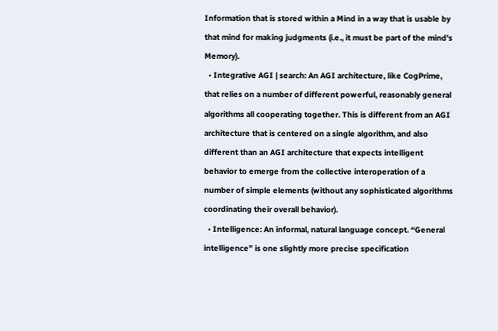Information that is stored within a Mind in a way that is usable by that mind for making judgments (i.e., it must be part of the mind's Memory).
  • Integrative AGI | search: An AGI architecture, like CogPrime, that relies on a number of different powerful, reasonably general algorithms all cooperating together. This is different from an AGI architecture that is centered on a single algorithm, and also different than an AGI architecture that expects intelligent behavior to emerge from the collective interoperation of a number of simple elements (without any sophisticated algorithms coordinating their overall behavior).
  • Intelligence: An informal, natural language concept. “General intelligence” is one slightly more precise specification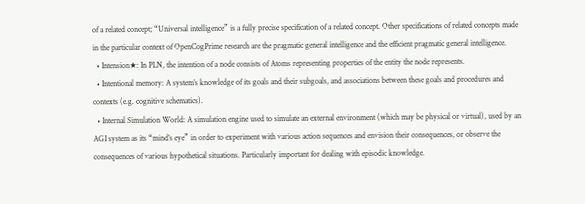of a related concept; “Universal intelligence” is a fully precise specification of a related concept. Other specifications of related concepts made in the particular context of OpenCogPrime research are the pragmatic general intelligence and the efficient pragmatic general intelligence.
  • Intension★: In PLN, the intention of a node consists of Atoms representing properties of the entity the node represents.
  • Intentional memory: A system’s knowledge of its goals and their subgoals, and associations between these goals and procedures and contexts (e.g. cognitive schematics).
  • Internal Simulation World: A simulation engine used to simulate an external environment (which may be physical or virtual), used by an AGI system as its “mind’s eye” in order to experiment with various action sequences and envision their consequences, or observe the consequences of various hypothetical situations. Particularly important for dealing with episodic knowledge.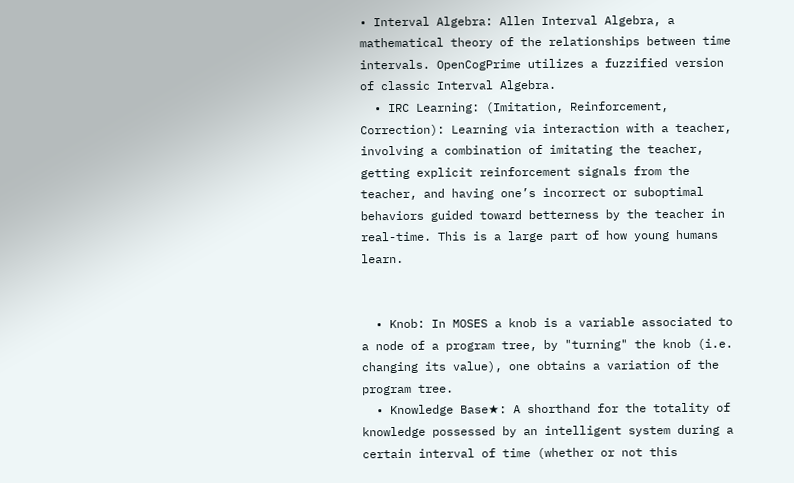• Interval Algebra: Allen Interval Algebra, a mathematical theory of the relationships between time intervals. OpenCogPrime utilizes a fuzzified version of classic Interval Algebra.
  • IRC Learning: (Imitation, Reinforcement, Correction): Learning via interaction with a teacher, involving a combination of imitating the teacher, getting explicit reinforcement signals from the teacher, and having one’s incorrect or suboptimal behaviors guided toward betterness by the teacher in real-time. This is a large part of how young humans learn.


  • Knob: In MOSES a knob is a variable associated to a node of a program tree, by "turning" the knob (i.e. changing its value), one obtains a variation of the program tree.
  • Knowledge Base★: A shorthand for the totality of knowledge possessed by an intelligent system during a certain interval of time (whether or not this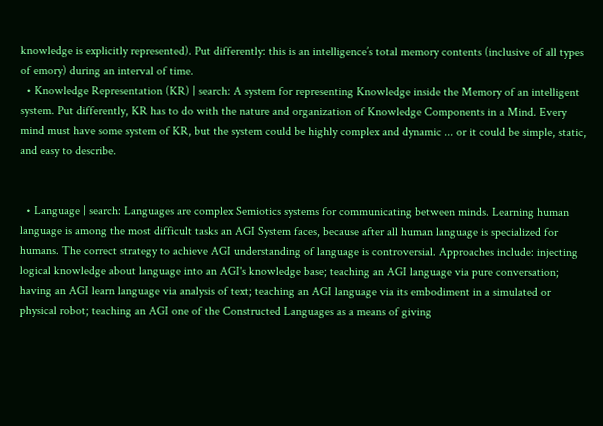knowledge is explicitly represented). Put differently: this is an intelligence’s total memory contents (inclusive of all types of emory) during an interval of time.
  • Knowledge Representation (KR) | search: A system for representing Knowledge inside the Memory of an intelligent system. Put differently, KR has to do with the nature and organization of Knowledge Components in a Mind. Every mind must have some system of KR, but the system could be highly complex and dynamic ... or it could be simple, static, and easy to describe.


  • Language | search: Languages are complex Semiotics systems for communicating between minds. Learning human language is among the most difficult tasks an AGI System faces, because after all human language is specialized for humans. The correct strategy to achieve AGI understanding of language is controversial. Approaches include: injecting logical knowledge about language into an AGI's knowledge base; teaching an AGI language via pure conversation; having an AGI learn language via analysis of text; teaching an AGI language via its embodiment in a simulated or physical robot; teaching an AGI one of the Constructed Languages as a means of giving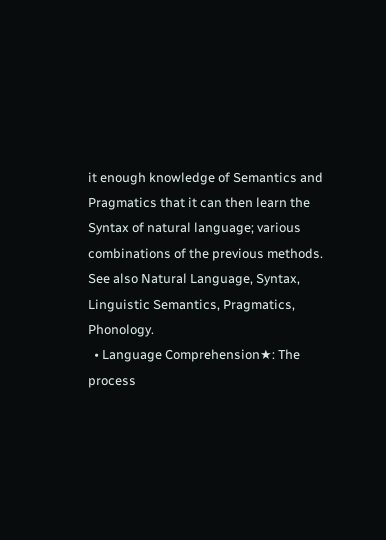it enough knowledge of Semantics and Pragmatics that it can then learn the Syntax of natural language; various combinations of the previous methods. See also Natural Language, Syntax, Linguistic Semantics, Pragmatics, Phonology.
  • Language Comprehension★: The process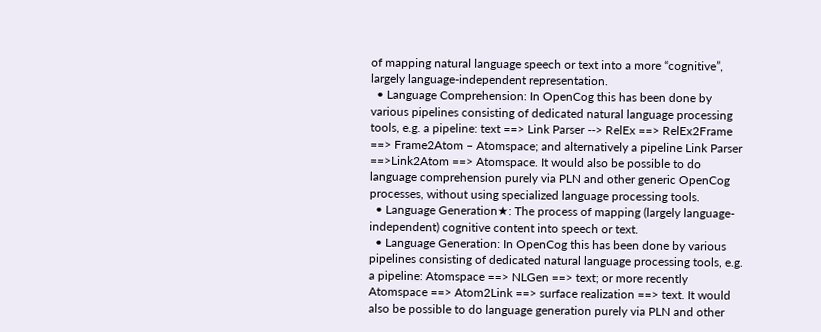of mapping natural language speech or text into a more “cognitive”, largely language-independent representation.
  • Language Comprehension: In OpenCog this has been done by various pipelines consisting of dedicated natural language processing tools, e.g. a pipeline: text ==> Link Parser --> RelEx ==> RelEx2Frame ==> Frame2Atom – Atomspace; and alternatively a pipeline Link Parser ==>Link2Atom ==> Atomspace. It would also be possible to do language comprehension purely via PLN and other generic OpenCog processes, without using specialized language processing tools.
  • Language Generation★: The process of mapping (largely language-independent) cognitive content into speech or text.
  • Language Generation: In OpenCog this has been done by various pipelines consisting of dedicated natural language processing tools, e.g. a pipeline: Atomspace ==> NLGen ==> text; or more recently Atomspace ==> Atom2Link ==> surface realization ==> text. It would also be possible to do language generation purely via PLN and other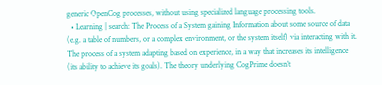generic OpenCog processes, without using specialized language processing tools.
  • Learning | search: The Process of a System gaining Information about some source of data (e.g. a table of numbers, or a complex environment, or the system itself) via interacting with it. The process of a system adapting based on experience, in a way that increases its intelligence (its ability to achieve its goals). The theory underlying CogPrime doesn’t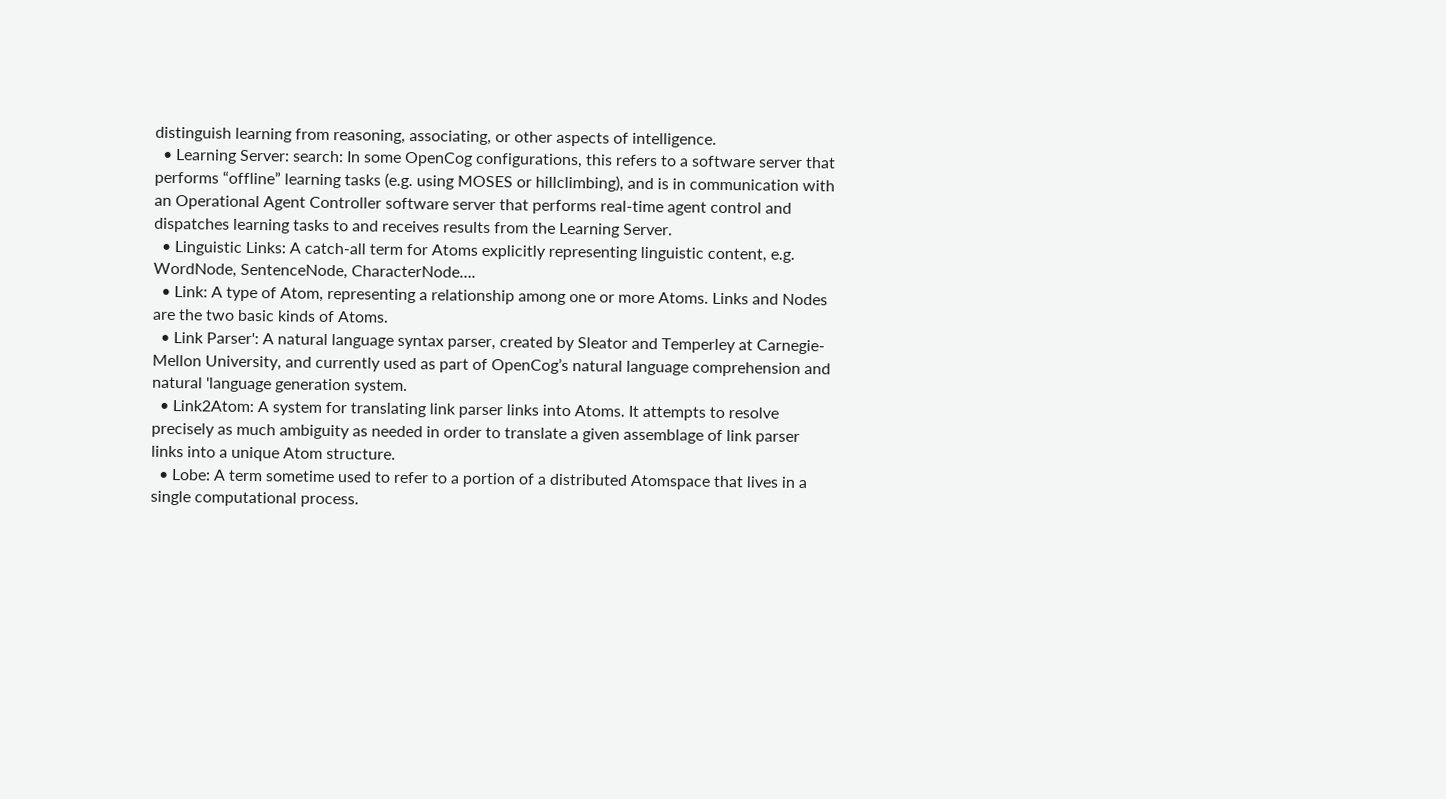distinguish learning from reasoning, associating, or other aspects of intelligence.
  • Learning Server: search: In some OpenCog configurations, this refers to a software server that performs “offline” learning tasks (e.g. using MOSES or hillclimbing), and is in communication with an Operational Agent Controller software server that performs real-time agent control and dispatches learning tasks to and receives results from the Learning Server.
  • Linguistic Links: A catch-all term for Atoms explicitly representing linguistic content, e.g. WordNode, SentenceNode, CharacterNode….
  • Link: A type of Atom, representing a relationship among one or more Atoms. Links and Nodes are the two basic kinds of Atoms.
  • Link Parser': A natural language syntax parser, created by Sleator and Temperley at Carnegie-Mellon University, and currently used as part of OpenCog’s natural language comprehension and natural 'language generation system.
  • Link2Atom: A system for translating link parser links into Atoms. It attempts to resolve precisely as much ambiguity as needed in order to translate a given assemblage of link parser links into a unique Atom structure.
  • Lobe: A term sometime used to refer to a portion of a distributed Atomspace that lives in a single computational process.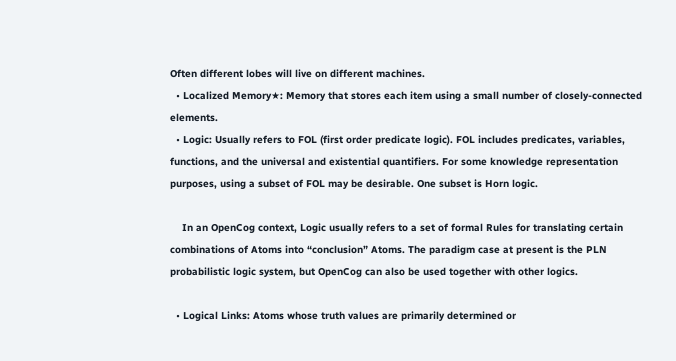Often different lobes will live on different machines.
  • Localized Memory★: Memory that stores each item using a small number of closely-connected elements.
  • Logic: Usually refers to FOL (first order predicate logic). FOL includes predicates, variables, functions, and the universal and existential quantifiers. For some knowledge representation purposes, using a subset of FOL may be desirable. One subset is Horn logic.

    In an OpenCog context, Logic usually refers to a set of formal Rules for translating certain combinations of Atoms into “conclusion” Atoms. The paradigm case at present is the PLN probabilistic logic system, but OpenCog can also be used together with other logics.

  • Logical Links: Atoms whose truth values are primarily determined or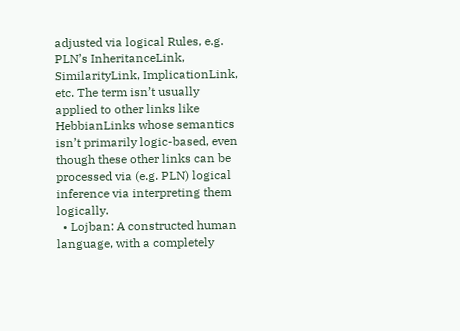adjusted via logical Rules, e.g. PLN’s InheritanceLink, SimilarityLink, ImplicationLink, etc. The term isn’t usually applied to other links like HebbianLinks whose semantics isn’t primarily logic-based, even though these other links can be processed via (e.g. PLN) logical inference via interpreting them logically.
  • Lojban: A constructed human language, with a completely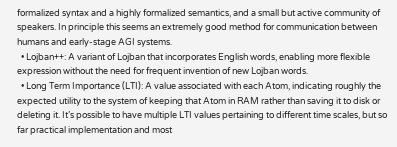formalized syntax and a highly formalized semantics, and a small but active community of speakers. In principle this seems an extremely good method for communication between humans and early-stage AGI systems.
  • Lojban++: A variant of Lojban that incorporates English words, enabling more flexible expression without the need for frequent invention of new Lojban words.
  • Long Term Importance (LTI): A value associated with each Atom, indicating roughly the expected utility to the system of keeping that Atom in RAM rather than saving it to disk or deleting it. It’s possible to have multiple LTI values pertaining to different time scales, but so far practical implementation and most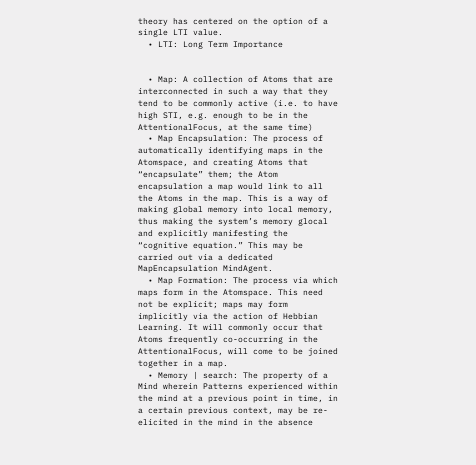theory has centered on the option of a single LTI value.
  • LTI: Long Term Importance


  • Map: A collection of Atoms that are interconnected in such a way that they tend to be commonly active (i.e. to have high STI, e.g. enough to be in the AttentionalFocus, at the same time)
  • Map Encapsulation: The process of automatically identifying maps in the Atomspace, and creating Atoms that “encapsulate” them; the Atom encapsulation a map would link to all the Atoms in the map. This is a way of making global memory into local memory, thus making the system’s memory glocal and explicitly manifesting the “cognitive equation.” This may be carried out via a dedicated MapEncapsulation MindAgent.
  • Map Formation: The process via which maps form in the Atomspace. This need not be explicit; maps may form implicitly via the action of Hebbian Learning. It will commonly occur that Atoms frequently co-occurring in the AttentionalFocus, will come to be joined together in a map.
  • Memory | search: The property of a Mind wherein Patterns experienced within the mind at a previous point in time, in a certain previous context, may be re-elicited in the mind in the absence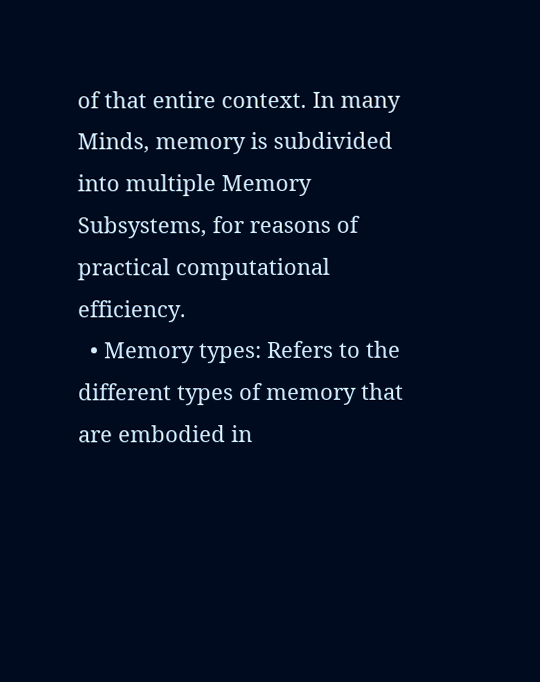of that entire context. In many Minds, memory is subdivided into multiple Memory Subsystems, for reasons of practical computational efficiency.
  • Memory types: Refers to the different types of memory that are embodied in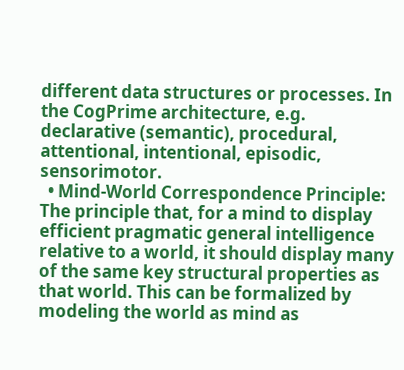different data structures or processes. In the CogPrime architecture, e.g. declarative (semantic), procedural, attentional, intentional, episodic, sensorimotor.
  • Mind-World Correspondence Principle: The principle that, for a mind to display efficient pragmatic general intelligence relative to a world, it should display many of the same key structural properties as that world. This can be formalized by modeling the world as mind as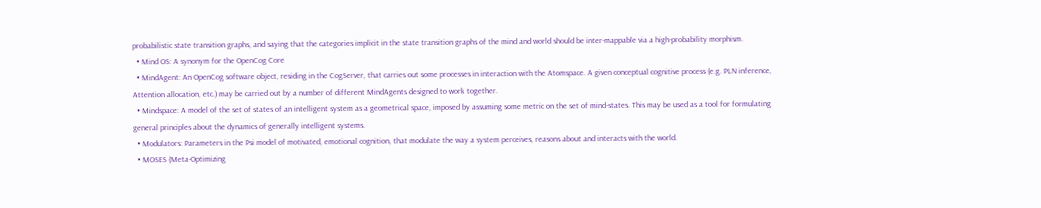probabilistic state transition graphs, and saying that the categories implicit in the state transition graphs of the mind and world should be inter-mappable via a high-probability morphism.
  • Mind OS: A synonym for the OpenCog Core
  • MindAgent: An OpenCog software object, residing in the CogServer, that carries out some processes in interaction with the Atomspace. A given conceptual cognitive process (e.g. PLN inference, Attention allocation, etc.) may be carried out by a number of different MindAgents designed to work together.
  • Mindspace: A model of the set of states of an intelligent system as a geometrical space, imposed by assuming some metric on the set of mind-states. This may be used as a tool for formulating general principles about the dynamics of generally intelligent systems.
  • Modulators: Parameters in the Psi model of motivated, emotional cognition, that modulate the way a system perceives, reasons about and interacts with the world.
  • MOSES (Meta-Optimizing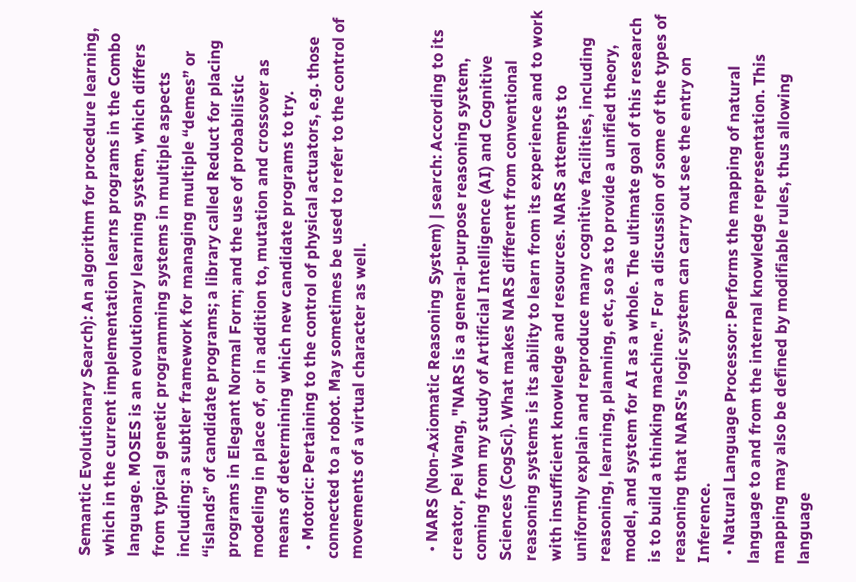Semantic Evolutionary Search): An algorithm for procedure learning, which in the current implementation learns programs in the Combo language. MOSES is an evolutionary learning system, which differs from typical genetic programming systems in multiple aspects including: a subtler framework for managing multiple “demes” or “islands” of candidate programs; a library called Reduct for placing programs in Elegant Normal Form; and the use of probabilistic modeling in place of, or in addition to, mutation and crossover as means of determining which new candidate programs to try.
  • Motoric: Pertaining to the control of physical actuators, e.g. those connected to a robot. May sometimes be used to refer to the control of movements of a virtual character as well.


  • NARS (Non-Axiomatic Reasoning System) | search: According to its creator, Pei Wang, "NARS is a general-purpose reasoning system, coming from my study of Artificial Intelligence (AI) and Cognitive Sciences (CogSci). What makes NARS different from conventional reasoning systems is its ability to learn from its experience and to work with insufficient knowledge and resources. NARS attempts to uniformly explain and reproduce many cognitive facilities, including reasoning, learning, planning, etc, so as to provide a unified theory, model, and system for AI as a whole. The ultimate goal of this research is to build a thinking machine." For a discussion of some of the types of reasoning that NARS's logic system can carry out see the entry on Inference.
  • Natural Language Processor: Performs the mapping of natural language to and from the internal knowledge representation. This mapping may also be defined by modifiable rules, thus allowing language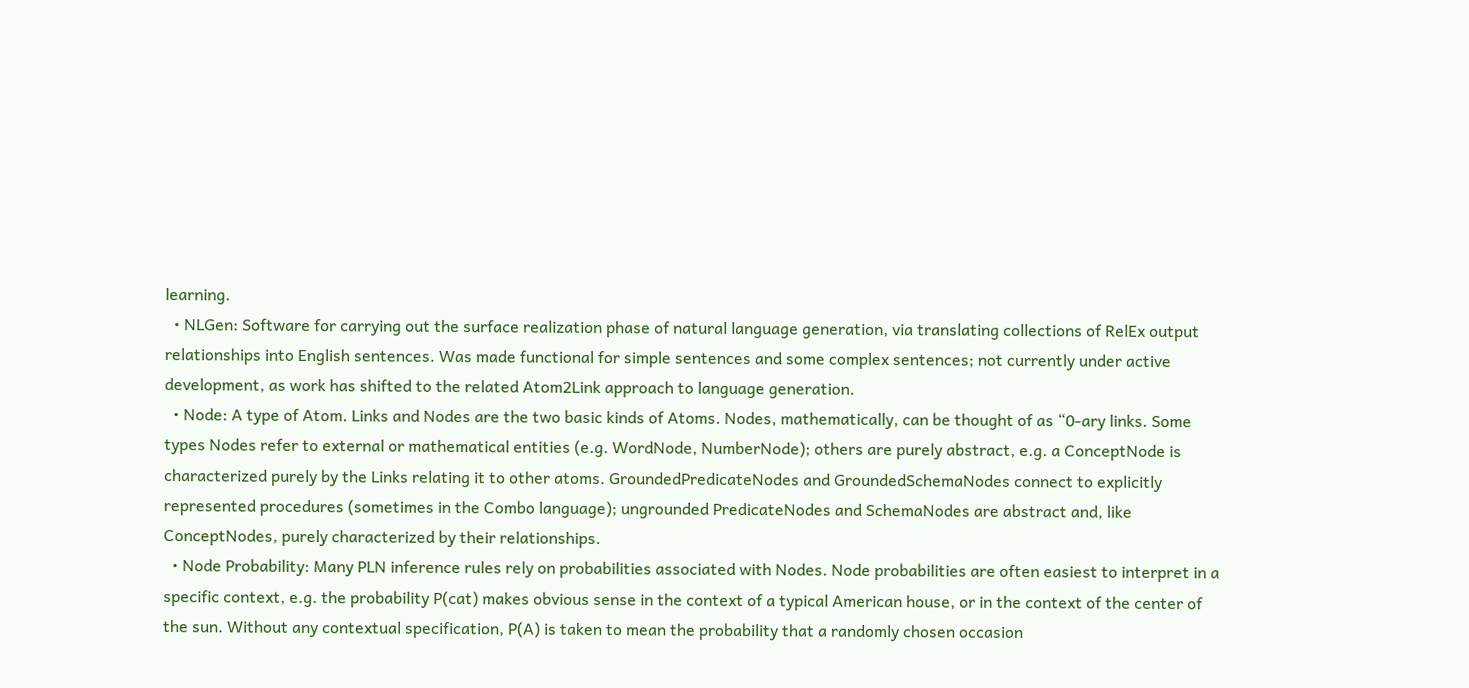learning.
  • NLGen: Software for carrying out the surface realization phase of natural language generation, via translating collections of RelEx output relationships into English sentences. Was made functional for simple sentences and some complex sentences; not currently under active development, as work has shifted to the related Atom2Link approach to language generation.
  • Node: A type of Atom. Links and Nodes are the two basic kinds of Atoms. Nodes, mathematically, can be thought of as “0-ary links. Some types Nodes refer to external or mathematical entities (e.g. WordNode, NumberNode); others are purely abstract, e.g. a ConceptNode is characterized purely by the Links relating it to other atoms. GroundedPredicateNodes and GroundedSchemaNodes connect to explicitly represented procedures (sometimes in the Combo language); ungrounded PredicateNodes and SchemaNodes are abstract and, like ConceptNodes, purely characterized by their relationships.
  • Node Probability: Many PLN inference rules rely on probabilities associated with Nodes. Node probabilities are often easiest to interpret in a specific context, e.g. the probability P(cat) makes obvious sense in the context of a typical American house, or in the context of the center of the sun. Without any contextual specification, P(A) is taken to mean the probability that a randomly chosen occasion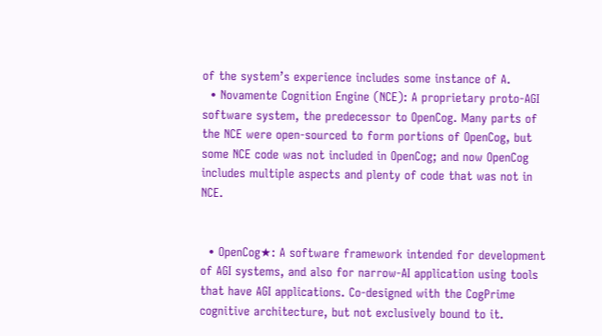of the system’s experience includes some instance of A.
  • Novamente Cognition Engine (NCE): A proprietary proto-AGI software system, the predecessor to OpenCog. Many parts of the NCE were open-sourced to form portions of OpenCog, but some NCE code was not included in OpenCog; and now OpenCog includes multiple aspects and plenty of code that was not in NCE.


  • OpenCog★: A software framework intended for development of AGI systems, and also for narrow-AI application using tools that have AGI applications. Co-designed with the CogPrime cognitive architecture, but not exclusively bound to it.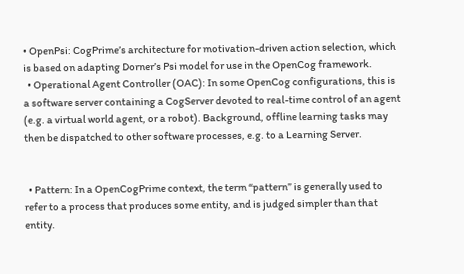• OpenPsi: CogPrime’s architecture for motivation-driven action selection, which is based on adapting Dorner’s Psi model for use in the OpenCog framework.
  • Operational Agent Controller (OAC): In some OpenCog configurations, this is a software server containing a CogServer devoted to real-time control of an agent (e.g. a virtual world agent, or a robot). Background, offline learning tasks may then be dispatched to other software processes, e.g. to a Learning Server.


  • Pattern: In a OpenCogPrime context, the term “pattern” is generally used to refer to a process that produces some entity, and is judged simpler than that entity.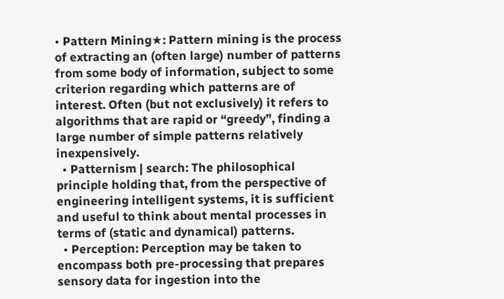• Pattern Mining★: Pattern mining is the process of extracting an (often large) number of patterns from some body of information, subject to some criterion regarding which patterns are of interest. Often (but not exclusively) it refers to algorithms that are rapid or “greedy”, finding a large number of simple patterns relatively inexpensively.
  • Patternism | search: The philosophical principle holding that, from the perspective of engineering intelligent systems, it is sufficient and useful to think about mental processes in terms of (static and dynamical) patterns.
  • Perception: Perception may be taken to encompass both pre-processing that prepares sensory data for ingestion into the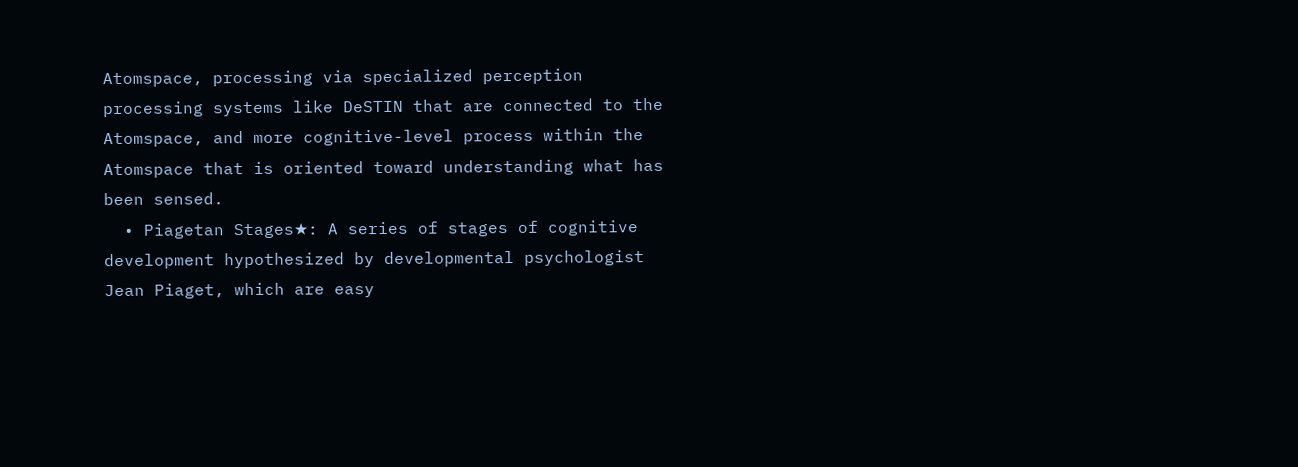Atomspace, processing via specialized perception processing systems like DeSTIN that are connected to the Atomspace, and more cognitive-level process within the Atomspace that is oriented toward understanding what has been sensed.
  • Piagetan Stages★: A series of stages of cognitive development hypothesized by developmental psychologist Jean Piaget, which are easy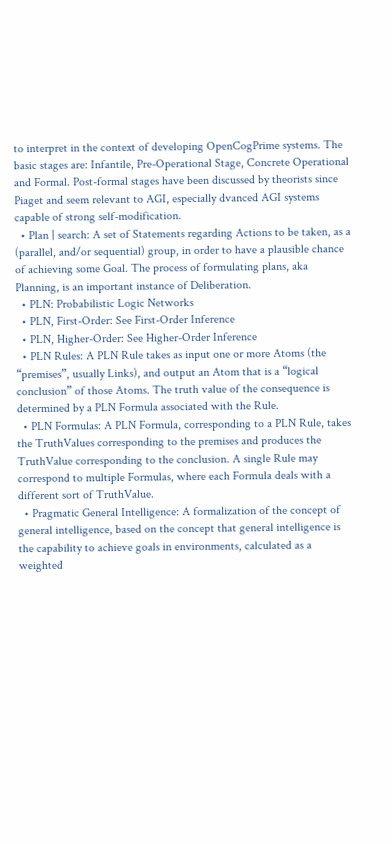to interpret in the context of developing OpenCogPrime systems. The basic stages are: Infantile, Pre-Operational Stage, Concrete Operational and Formal. Post-formal stages have been discussed by theorists since Piaget and seem relevant to AGI, especially dvanced AGI systems capable of strong self-modification.
  • Plan | search: A set of Statements regarding Actions to be taken, as a (parallel, and/or sequential) group, in order to have a plausible chance of achieving some Goal. The process of formulating plans, aka Planning, is an important instance of Deliberation.
  • PLN: Probabilistic Logic Networks
  • PLN, First-Order: See First-Order Inference
  • PLN, Higher-Order: See Higher-Order Inference
  • PLN Rules: A PLN Rule takes as input one or more Atoms (the “premises”, usually Links), and output an Atom that is a “logical conclusion” of those Atoms. The truth value of the consequence is determined by a PLN Formula associated with the Rule.
  • PLN Formulas: A PLN Formula, corresponding to a PLN Rule, takes the TruthValues corresponding to the premises and produces the TruthValue corresponding to the conclusion. A single Rule may correspond to multiple Formulas, where each Formula deals with a different sort of TruthValue.
  • Pragmatic General Intelligence: A formalization of the concept of general intelligence, based on the concept that general intelligence is the capability to achieve goals in environments, calculated as a weighted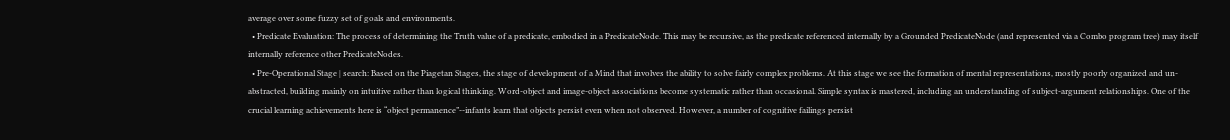average over some fuzzy set of goals and environments.
  • Predicate Evaluation: The process of determining the Truth value of a predicate, embodied in a PredicateNode. This may be recursive, as the predicate referenced internally by a Grounded PredicateNode (and represented via a Combo program tree) may itself internally reference other PredicateNodes.
  • Pre-Operational Stage | search: Based on the Piagetan Stages, the stage of development of a Mind that involves the ability to solve fairly complex problems. At this stage we see the formation of mental representations, mostly poorly organized and un-abstracted, building mainly on intuitive rather than logical thinking. Word-object and image-object associations become systematic rather than occasional. Simple syntax is mastered, including an understanding of subject-argument relationships. One of the crucial learning achievements here is “object permanence”--infants learn that objects persist even when not observed. However, a number of cognitive failings persist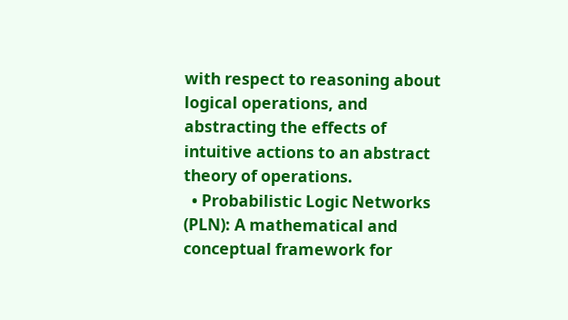with respect to reasoning about logical operations, and abstracting the effects of intuitive actions to an abstract theory of operations.
  • Probabilistic Logic Networks (PLN): A mathematical and conceptual framework for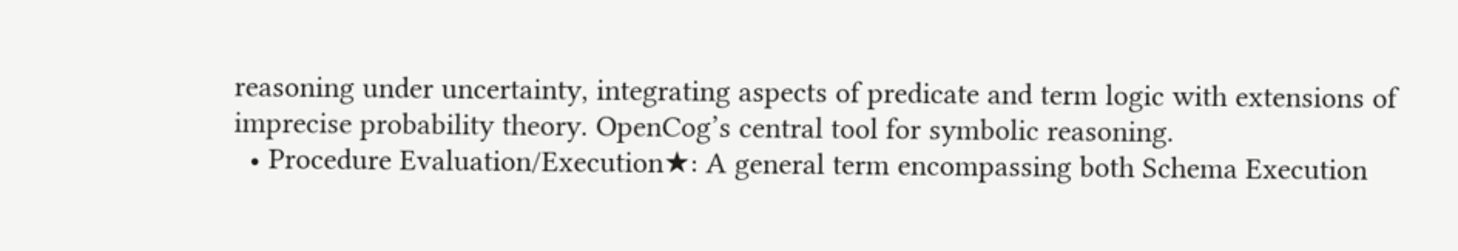reasoning under uncertainty, integrating aspects of predicate and term logic with extensions of imprecise probability theory. OpenCog’s central tool for symbolic reasoning.
  • Procedure Evaluation/Execution★: A general term encompassing both Schema Execution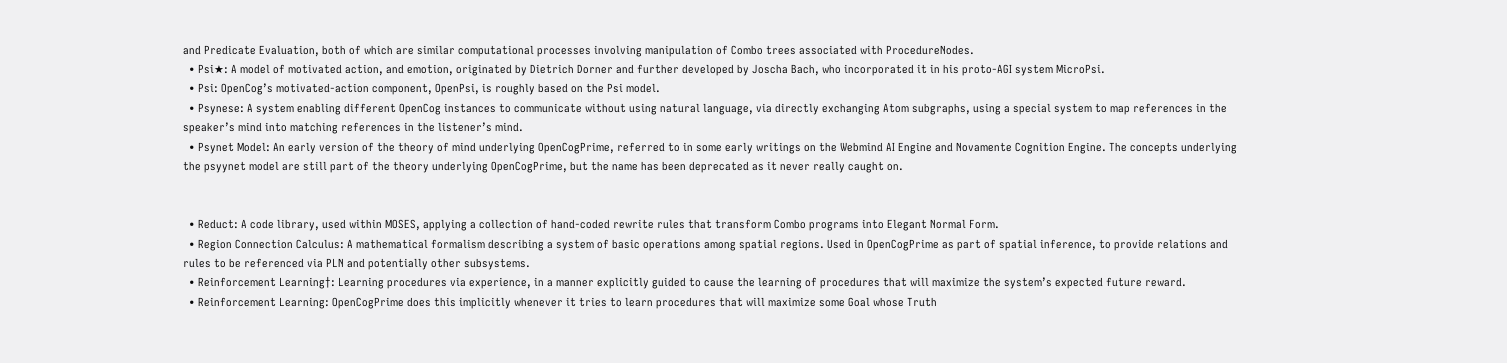and Predicate Evaluation, both of which are similar computational processes involving manipulation of Combo trees associated with ProcedureNodes.
  • Psi★: A model of motivated action, and emotion, originated by Dietrich Dorner and further developed by Joscha Bach, who incorporated it in his proto-AGI system MicroPsi.
  • Psi: OpenCog’s motivated-action component, OpenPsi, is roughly based on the Psi model.
  • Psynese: A system enabling different OpenCog instances to communicate without using natural language, via directly exchanging Atom subgraphs, using a special system to map references in the speaker’s mind into matching references in the listener’s mind.
  • Psynet Model: An early version of the theory of mind underlying OpenCogPrime, referred to in some early writings on the Webmind AI Engine and Novamente Cognition Engine. The concepts underlying the psyynet model are still part of the theory underlying OpenCogPrime, but the name has been deprecated as it never really caught on.


  • Reduct: A code library, used within MOSES, applying a collection of hand-coded rewrite rules that transform Combo programs into Elegant Normal Form.
  • Region Connection Calculus: A mathematical formalism describing a system of basic operations among spatial regions. Used in OpenCogPrime as part of spatial inference, to provide relations and rules to be referenced via PLN and potentially other subsystems.
  • Reinforcement Learning†: Learning procedures via experience, in a manner explicitly guided to cause the learning of procedures that will maximize the system’s expected future reward.
  • Reinforcement Learning: OpenCogPrime does this implicitly whenever it tries to learn procedures that will maximize some Goal whose Truth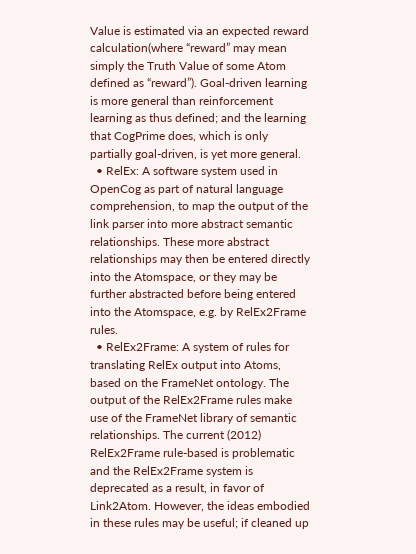Value is estimated via an expected reward calculation(where “reward” may mean simply the Truth Value of some Atom defined as “reward”). Goal-driven learning is more general than reinforcement learning as thus defined; and the learning that CogPrime does, which is only partially goal-driven, is yet more general.
  • RelEx: A software system used in OpenCog as part of natural language comprehension, to map the output of the link parser into more abstract semantic relationships. These more abstract relationships may then be entered directly into the Atomspace, or they may be further abstracted before being entered into the Atomspace, e.g. by RelEx2Frame rules.
  • RelEx2Frame: A system of rules for translating RelEx output into Atoms, based on the FrameNet ontology. The output of the RelEx2Frame rules make use of the FrameNet library of semantic relationships. The current (2012) RelEx2Frame rule-based is problematic and the RelEx2Frame system is deprecated as a result, in favor of Link2Atom. However, the ideas embodied in these rules may be useful; if cleaned up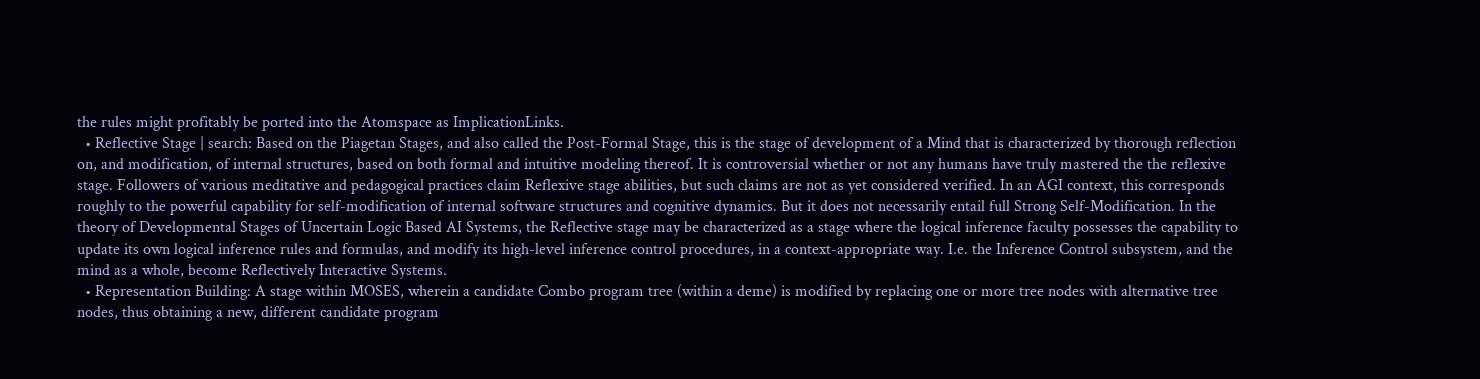the rules might profitably be ported into the Atomspace as ImplicationLinks.
  • Reflective Stage | search: Based on the Piagetan Stages, and also called the Post-Formal Stage, this is the stage of development of a Mind that is characterized by thorough reflection on, and modification, of internal structures, based on both formal and intuitive modeling thereof. It is controversial whether or not any humans have truly mastered the the reflexive stage. Followers of various meditative and pedagogical practices claim Reflexive stage abilities, but such claims are not as yet considered verified. In an AGI context, this corresponds roughly to the powerful capability for self-modification of internal software structures and cognitive dynamics. But it does not necessarily entail full Strong Self-Modification. In the theory of Developmental Stages of Uncertain Logic Based AI Systems, the Reflective stage may be characterized as a stage where the logical inference faculty possesses the capability to update its own logical inference rules and formulas, and modify its high-level inference control procedures, in a context-appropriate way. I.e. the Inference Control subsystem, and the mind as a whole, become Reflectively Interactive Systems.
  • Representation Building: A stage within MOSES, wherein a candidate Combo program tree (within a deme) is modified by replacing one or more tree nodes with alternative tree nodes, thus obtaining a new, different candidate program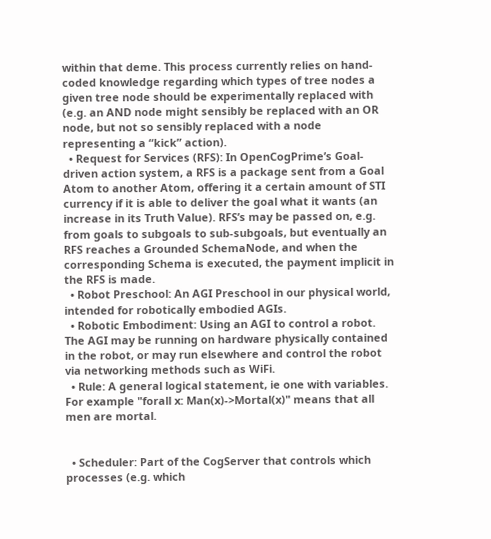within that deme. This process currently relies on hand-coded knowledge regarding which types of tree nodes a given tree node should be experimentally replaced with (e.g. an AND node might sensibly be replaced with an OR node, but not so sensibly replaced with a node representing a “kick” action).
  • Request for Services (RFS): In OpenCogPrime’s Goal-driven action system, a RFS is a package sent from a Goal Atom to another Atom, offering it a certain amount of STI currency if it is able to deliver the goal what it wants (an increase in its Truth Value). RFS’s may be passed on, e.g. from goals to subgoals to sub-subgoals, but eventually an RFS reaches a Grounded SchemaNode, and when the corresponding Schema is executed, the payment implicit in the RFS is made.
  • Robot Preschool: An AGI Preschool in our physical world, intended for robotically embodied AGIs.
  • Robotic Embodiment: Using an AGI to control a robot. The AGI may be running on hardware physically contained in the robot, or may run elsewhere and control the robot via networking methods such as WiFi.
  • Rule: A general logical statement, ie one with variables. For example "forall x: Man(x)->Mortal(x)" means that all men are mortal.


  • Scheduler: Part of the CogServer that controls which processes (e.g. which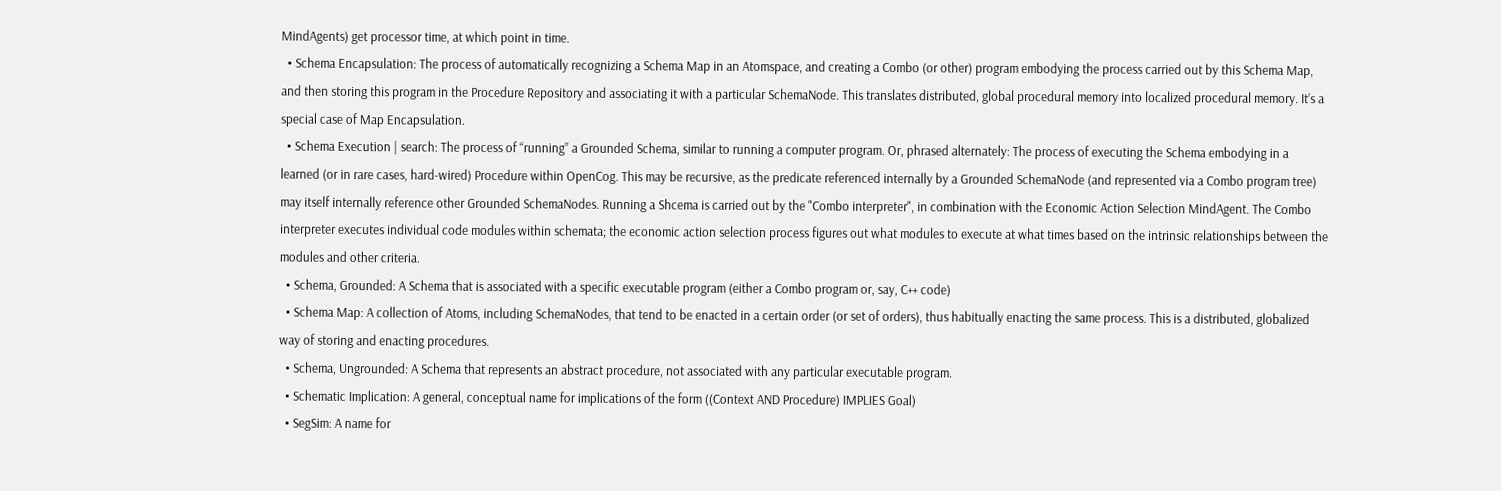MindAgents) get processor time, at which point in time.
  • Schema Encapsulation: The process of automatically recognizing a Schema Map in an Atomspace, and creating a Combo (or other) program embodying the process carried out by this Schema Map, and then storing this program in the Procedure Repository and associating it with a particular SchemaNode. This translates distributed, global procedural memory into localized procedural memory. It’s a special case of Map Encapsulation.
  • Schema Execution | search: The process of “running” a Grounded Schema, similar to running a computer program. Or, phrased alternately: The process of executing the Schema embodying in a learned (or in rare cases, hard-wired) Procedure within OpenCog. This may be recursive, as the predicate referenced internally by a Grounded SchemaNode (and represented via a Combo program tree) may itself internally reference other Grounded SchemaNodes. Running a Shcema is carried out by the "Combo interpreter", in combination with the Economic Action Selection MindAgent. The Combo interpreter executes individual code modules within schemata; the economic action selection process figures out what modules to execute at what times based on the intrinsic relationships between the modules and other criteria.
  • Schema, Grounded: A Schema that is associated with a specific executable program (either a Combo program or, say, C++ code)
  • Schema Map: A collection of Atoms, including SchemaNodes, that tend to be enacted in a certain order (or set of orders), thus habitually enacting the same process. This is a distributed, globalized way of storing and enacting procedures.
  • Schema, Ungrounded: A Schema that represents an abstract procedure, not associated with any particular executable program.
  • Schematic Implication: A general, conceptual name for implications of the form ((Context AND Procedure) IMPLIES Goal)
  • SegSim: A name for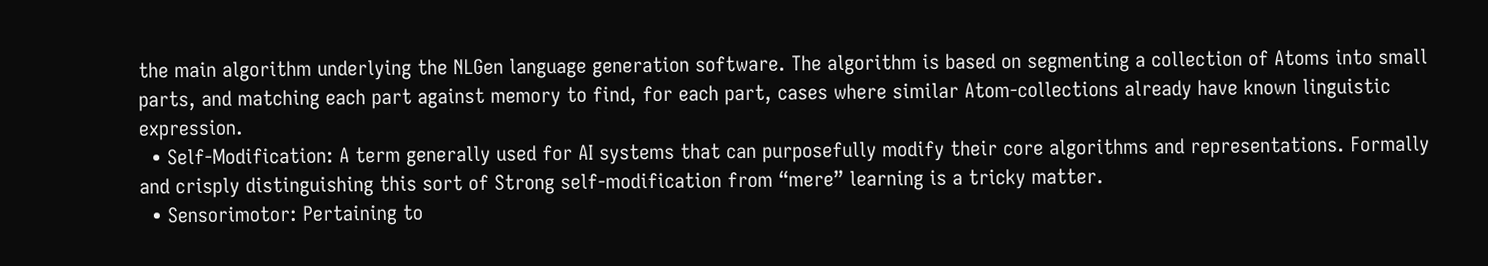the main algorithm underlying the NLGen language generation software. The algorithm is based on segmenting a collection of Atoms into small parts, and matching each part against memory to find, for each part, cases where similar Atom-collections already have known linguistic expression.
  • Self-Modification: A term generally used for AI systems that can purposefully modify their core algorithms and representations. Formally and crisply distinguishing this sort of Strong self-modification from “mere” learning is a tricky matter.
  • Sensorimotor: Pertaining to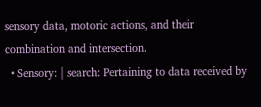sensory data, motoric actions, and their combination and intersection.
  • Sensory: | search: Pertaining to data received by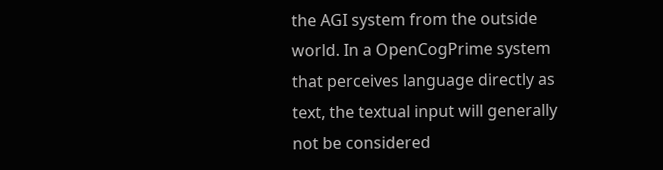the AGI system from the outside world. In a OpenCogPrime system that perceives language directly as text, the textual input will generally not be considered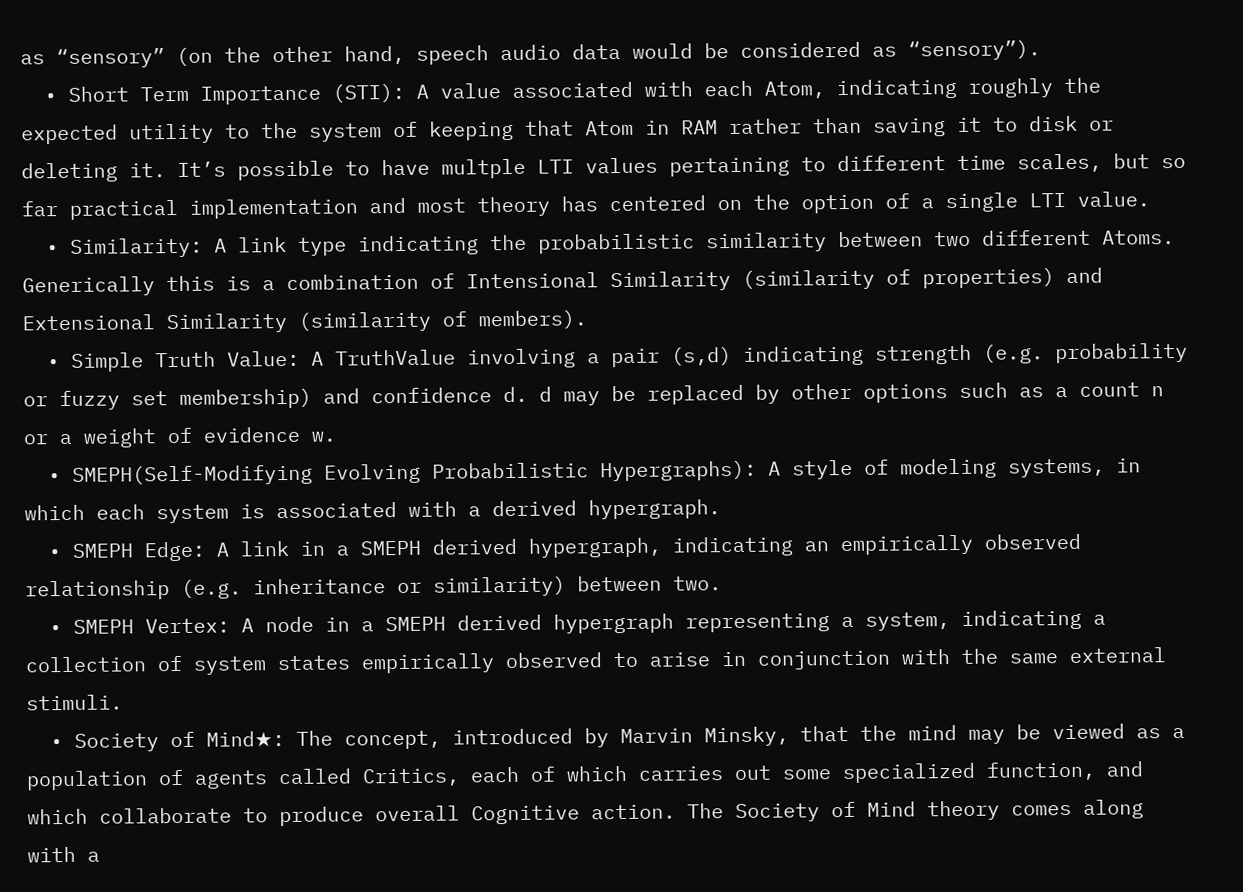as “sensory” (on the other hand, speech audio data would be considered as “sensory”).
  • Short Term Importance (STI): A value associated with each Atom, indicating roughly the expected utility to the system of keeping that Atom in RAM rather than saving it to disk or deleting it. It’s possible to have multple LTI values pertaining to different time scales, but so far practical implementation and most theory has centered on the option of a single LTI value.
  • Similarity: A link type indicating the probabilistic similarity between two different Atoms. Generically this is a combination of Intensional Similarity (similarity of properties) and Extensional Similarity (similarity of members).
  • Simple Truth Value: A TruthValue involving a pair (s,d) indicating strength (e.g. probability or fuzzy set membership) and confidence d. d may be replaced by other options such as a count n or a weight of evidence w.
  • SMEPH(Self-Modifying Evolving Probabilistic Hypergraphs): A style of modeling systems, in which each system is associated with a derived hypergraph.
  • SMEPH Edge: A link in a SMEPH derived hypergraph, indicating an empirically observed relationship (e.g. inheritance or similarity) between two.
  • SMEPH Vertex: A node in a SMEPH derived hypergraph representing a system, indicating a collection of system states empirically observed to arise in conjunction with the same external stimuli.
  • Society of Mind★: The concept, introduced by Marvin Minsky, that the mind may be viewed as a population of agents called Critics, each of which carries out some specialized function, and which collaborate to produce overall Cognitive action. The Society of Mind theory comes along with a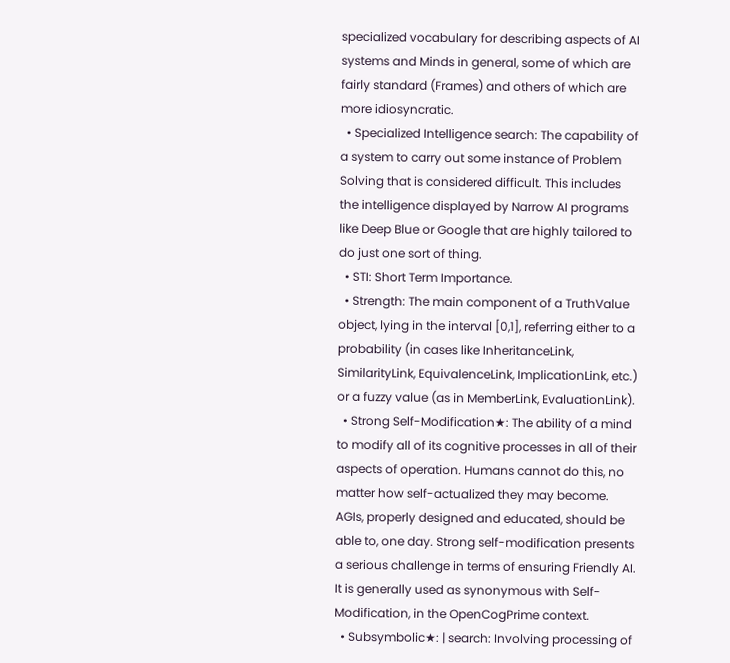specialized vocabulary for describing aspects of AI systems and Minds in general, some of which are fairly standard (Frames) and others of which are more idiosyncratic.
  • Specialized Intelligence search: The capability of a system to carry out some instance of Problem Solving that is considered difficult. This includes the intelligence displayed by Narrow AI programs like Deep Blue or Google that are highly tailored to do just one sort of thing.
  • STI: Short Term Importance.
  • Strength: The main component of a TruthValue object, lying in the interval [0,1], referring either to a probability (in cases like InheritanceLink, SimilarityLink, EquivalenceLink, ImplicationLink, etc.) or a fuzzy value (as in MemberLink, EvaluationLink).
  • Strong Self-Modification★: The ability of a mind to modify all of its cognitive processes in all of their aspects of operation. Humans cannot do this, no matter how self-actualized they may become. AGIs, properly designed and educated, should be able to, one day. Strong self-modification presents a serious challenge in terms of ensuring Friendly AI. It is generally used as synonymous with Self-Modification, in the OpenCogPrime context.
  • Subsymbolic★: | search: Involving processing of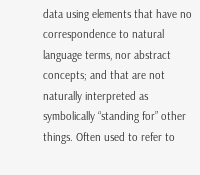data using elements that have no correspondence to natural language terms, nor abstract concepts; and that are not naturally interpreted as symbolically “standing for” other things. Often used to refer to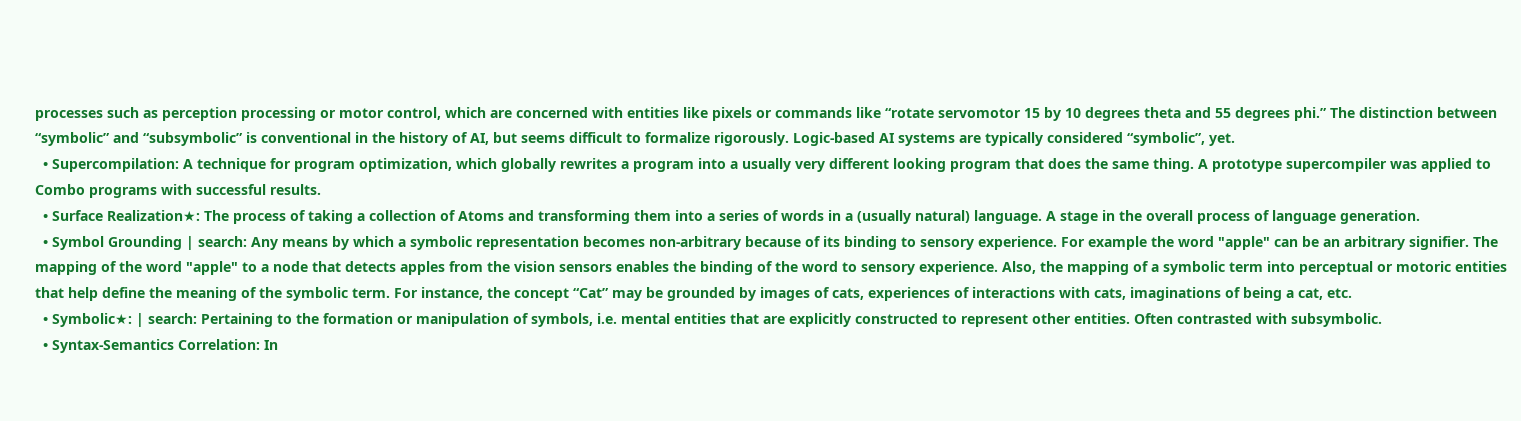processes such as perception processing or motor control, which are concerned with entities like pixels or commands like “rotate servomotor 15 by 10 degrees theta and 55 degrees phi.” The distinction between “symbolic” and “subsymbolic” is conventional in the history of AI, but seems difficult to formalize rigorously. Logic-based AI systems are typically considered “symbolic”, yet.
  • Supercompilation: A technique for program optimization, which globally rewrites a program into a usually very different looking program that does the same thing. A prototype supercompiler was applied to Combo programs with successful results.
  • Surface Realization★: The process of taking a collection of Atoms and transforming them into a series of words in a (usually natural) language. A stage in the overall process of language generation.
  • Symbol Grounding | search: Any means by which a symbolic representation becomes non-arbitrary because of its binding to sensory experience. For example the word "apple" can be an arbitrary signifier. The mapping of the word "apple" to a node that detects apples from the vision sensors enables the binding of the word to sensory experience. Also, the mapping of a symbolic term into perceptual or motoric entities that help define the meaning of the symbolic term. For instance, the concept “Cat” may be grounded by images of cats, experiences of interactions with cats, imaginations of being a cat, etc.
  • Symbolic★: | search: Pertaining to the formation or manipulation of symbols, i.e. mental entities that are explicitly constructed to represent other entities. Often contrasted with subsymbolic.
  • Syntax-Semantics Correlation: In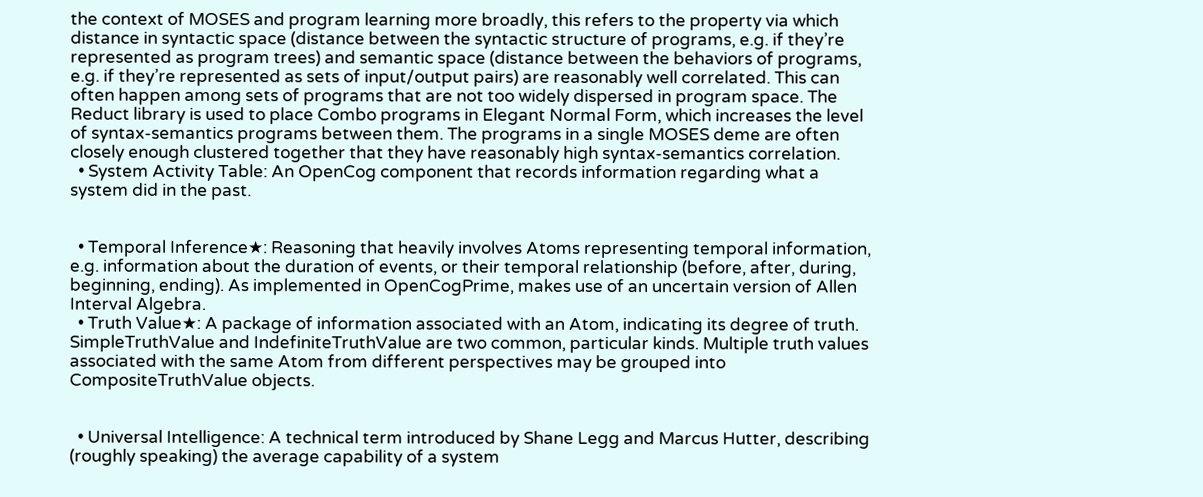the context of MOSES and program learning more broadly, this refers to the property via which distance in syntactic space (distance between the syntactic structure of programs, e.g. if they’re represented as program trees) and semantic space (distance between the behaviors of programs, e.g. if they’re represented as sets of input/output pairs) are reasonably well correlated. This can often happen among sets of programs that are not too widely dispersed in program space. The Reduct library is used to place Combo programs in Elegant Normal Form, which increases the level of syntax-semantics programs between them. The programs in a single MOSES deme are often closely enough clustered together that they have reasonably high syntax-semantics correlation.
  • System Activity Table: An OpenCog component that records information regarding what a system did in the past.


  • Temporal Inference★: Reasoning that heavily involves Atoms representing temporal information, e.g. information about the duration of events, or their temporal relationship (before, after, during, beginning, ending). As implemented in OpenCogPrime, makes use of an uncertain version of Allen Interval Algebra.
  • Truth Value★: A package of information associated with an Atom, indicating its degree of truth. SimpleTruthValue and IndefiniteTruthValue are two common, particular kinds. Multiple truth values associated with the same Atom from different perspectives may be grouped into CompositeTruthValue objects.


  • Universal Intelligence: A technical term introduced by Shane Legg and Marcus Hutter, describing (roughly speaking) the average capability of a system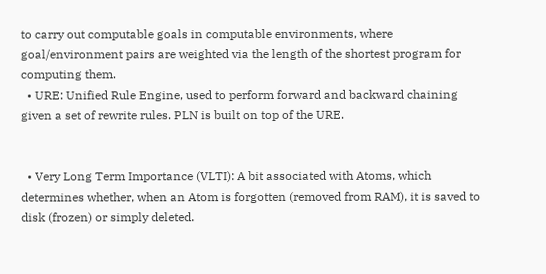to carry out computable goals in computable environments, where goal/environment pairs are weighted via the length of the shortest program for computing them.
  • URE: Unified Rule Engine, used to perform forward and backward chaining given a set of rewrite rules. PLN is built on top of the URE.


  • Very Long Term Importance (VLTI): A bit associated with Atoms, which determines whether, when an Atom is forgotten (removed from RAM), it is saved to disk (frozen) or simply deleted.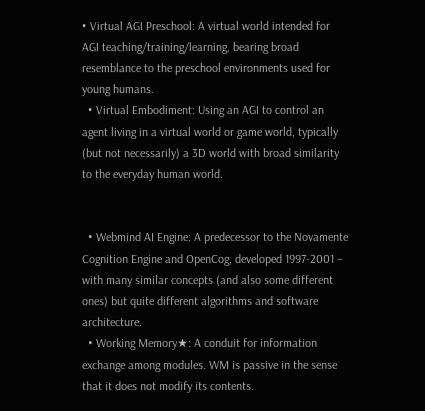• Virtual AGI Preschool: A virtual world intended for AGI teaching/training/learning, bearing broad resemblance to the preschool environments used for young humans.
  • Virtual Embodiment: Using an AGI to control an agent living in a virtual world or game world, typically (but not necessarily) a 3D world with broad similarity to the everyday human world.


  • Webmind AI Engine: A predecessor to the Novamente Cognition Engine and OpenCog, developed 1997-2001 – with many similar concepts (and also some different ones) but quite different algorithms and software architecture.
  • Working Memory★: A conduit for information exchange among modules. WM is passive in the sense that it does not modify its contents.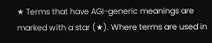★ Terms that have AGI-generic meanings are marked with a star (★). Where terms are used in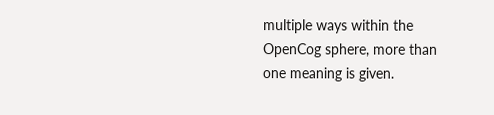multiple ways within the OpenCog sphere, more than one meaning is given.